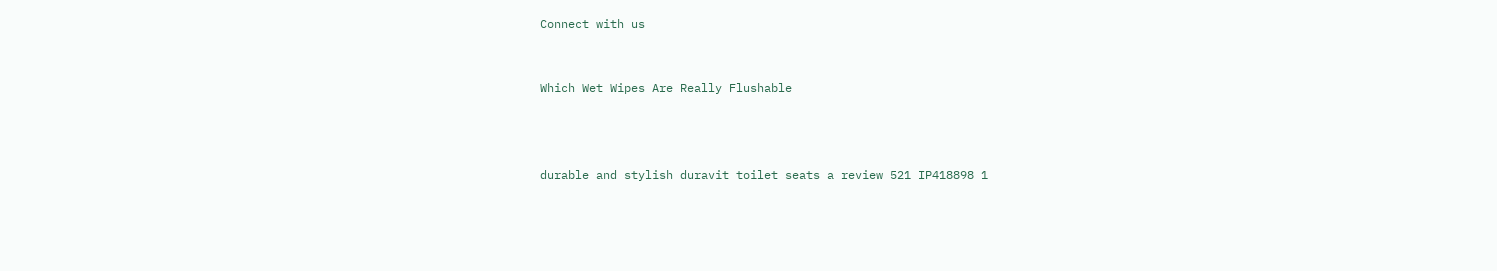Connect with us


Which Wet Wipes Are Really Flushable



durable and stylish duravit toilet seats a review 521 IP418898 1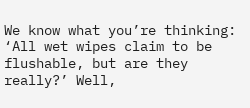We know what you’re thinking: ‘All wet wipes claim to be flushable, but are they really?’ Well,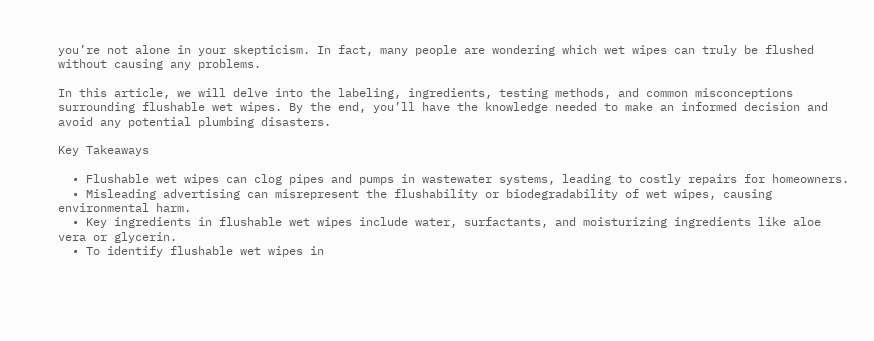you’re not alone in your skepticism. In fact, many people are wondering which wet wipes can truly be flushed without causing any problems.

In this article, we will delve into the labeling, ingredients, testing methods, and common misconceptions surrounding flushable wet wipes. By the end, you’ll have the knowledge needed to make an informed decision and avoid any potential plumbing disasters.

Key Takeaways

  • Flushable wet wipes can clog pipes and pumps in wastewater systems, leading to costly repairs for homeowners.
  • Misleading advertising can misrepresent the flushability or biodegradability of wet wipes, causing environmental harm.
  • Key ingredients in flushable wet wipes include water, surfactants, and moisturizing ingredients like aloe vera or glycerin.
  • To identify flushable wet wipes in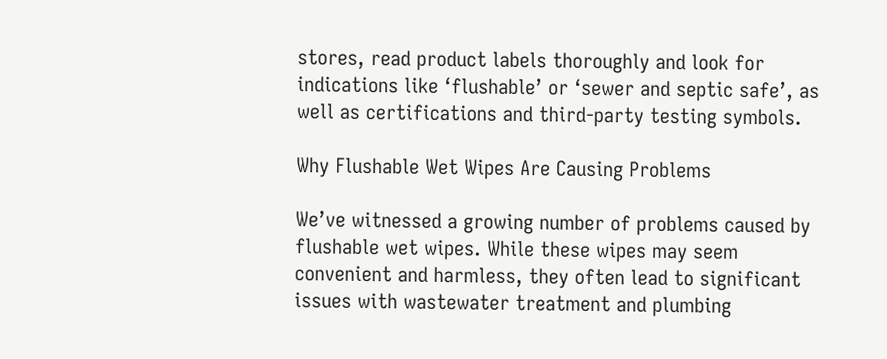stores, read product labels thoroughly and look for indications like ‘flushable’ or ‘sewer and septic safe’, as well as certifications and third-party testing symbols.

Why Flushable Wet Wipes Are Causing Problems

We’ve witnessed a growing number of problems caused by flushable wet wipes. While these wipes may seem convenient and harmless, they often lead to significant issues with wastewater treatment and plumbing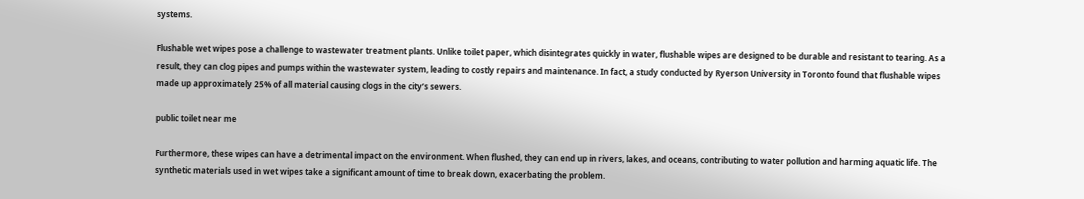systems.

Flushable wet wipes pose a challenge to wastewater treatment plants. Unlike toilet paper, which disintegrates quickly in water, flushable wipes are designed to be durable and resistant to tearing. As a result, they can clog pipes and pumps within the wastewater system, leading to costly repairs and maintenance. In fact, a study conducted by Ryerson University in Toronto found that flushable wipes made up approximately 25% of all material causing clogs in the city’s sewers.

public toilet near me

Furthermore, these wipes can have a detrimental impact on the environment. When flushed, they can end up in rivers, lakes, and oceans, contributing to water pollution and harming aquatic life. The synthetic materials used in wet wipes take a significant amount of time to break down, exacerbating the problem.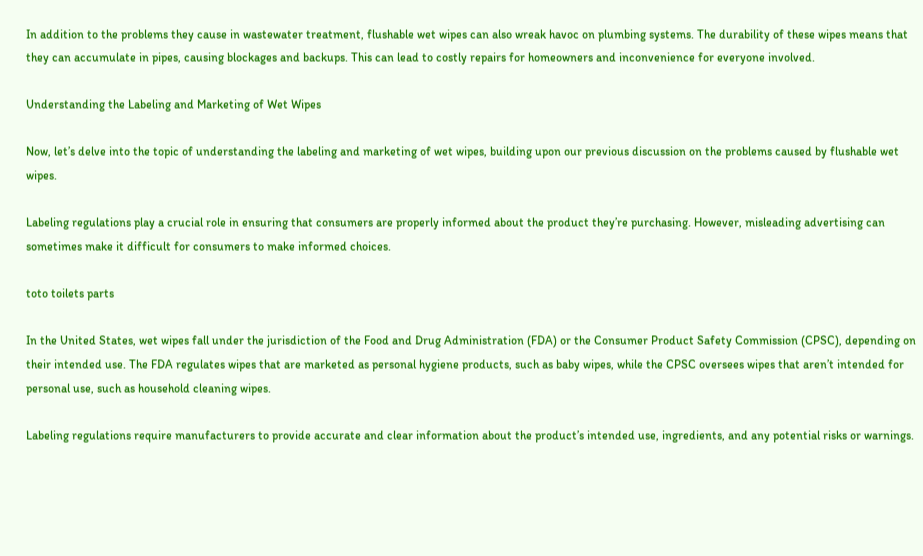In addition to the problems they cause in wastewater treatment, flushable wet wipes can also wreak havoc on plumbing systems. The durability of these wipes means that they can accumulate in pipes, causing blockages and backups. This can lead to costly repairs for homeowners and inconvenience for everyone involved.

Understanding the Labeling and Marketing of Wet Wipes

Now, let’s delve into the topic of understanding the labeling and marketing of wet wipes, building upon our previous discussion on the problems caused by flushable wet wipes.

Labeling regulations play a crucial role in ensuring that consumers are properly informed about the product they’re purchasing. However, misleading advertising can sometimes make it difficult for consumers to make informed choices.

toto toilets parts

In the United States, wet wipes fall under the jurisdiction of the Food and Drug Administration (FDA) or the Consumer Product Safety Commission (CPSC), depending on their intended use. The FDA regulates wipes that are marketed as personal hygiene products, such as baby wipes, while the CPSC oversees wipes that aren’t intended for personal use, such as household cleaning wipes.

Labeling regulations require manufacturers to provide accurate and clear information about the product’s intended use, ingredients, and any potential risks or warnings.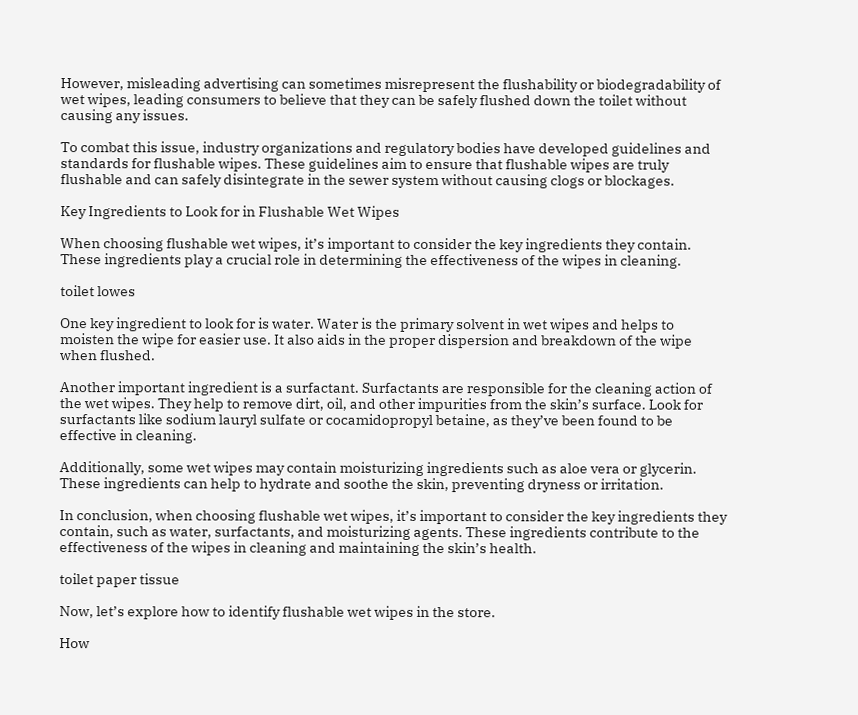However, misleading advertising can sometimes misrepresent the flushability or biodegradability of wet wipes, leading consumers to believe that they can be safely flushed down the toilet without causing any issues.

To combat this issue, industry organizations and regulatory bodies have developed guidelines and standards for flushable wipes. These guidelines aim to ensure that flushable wipes are truly flushable and can safely disintegrate in the sewer system without causing clogs or blockages.

Key Ingredients to Look for in Flushable Wet Wipes

When choosing flushable wet wipes, it’s important to consider the key ingredients they contain. These ingredients play a crucial role in determining the effectiveness of the wipes in cleaning.

toilet lowes

One key ingredient to look for is water. Water is the primary solvent in wet wipes and helps to moisten the wipe for easier use. It also aids in the proper dispersion and breakdown of the wipe when flushed.

Another important ingredient is a surfactant. Surfactants are responsible for the cleaning action of the wet wipes. They help to remove dirt, oil, and other impurities from the skin’s surface. Look for surfactants like sodium lauryl sulfate or cocamidopropyl betaine, as they’ve been found to be effective in cleaning.

Additionally, some wet wipes may contain moisturizing ingredients such as aloe vera or glycerin. These ingredients can help to hydrate and soothe the skin, preventing dryness or irritation.

In conclusion, when choosing flushable wet wipes, it’s important to consider the key ingredients they contain, such as water, surfactants, and moisturizing agents. These ingredients contribute to the effectiveness of the wipes in cleaning and maintaining the skin’s health.

toilet paper tissue

Now, let’s explore how to identify flushable wet wipes in the store.

How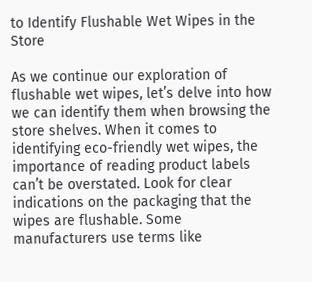to Identify Flushable Wet Wipes in the Store

As we continue our exploration of flushable wet wipes, let’s delve into how we can identify them when browsing the store shelves. When it comes to identifying eco-friendly wet wipes, the importance of reading product labels can’t be overstated. Look for clear indications on the packaging that the wipes are flushable. Some manufacturers use terms like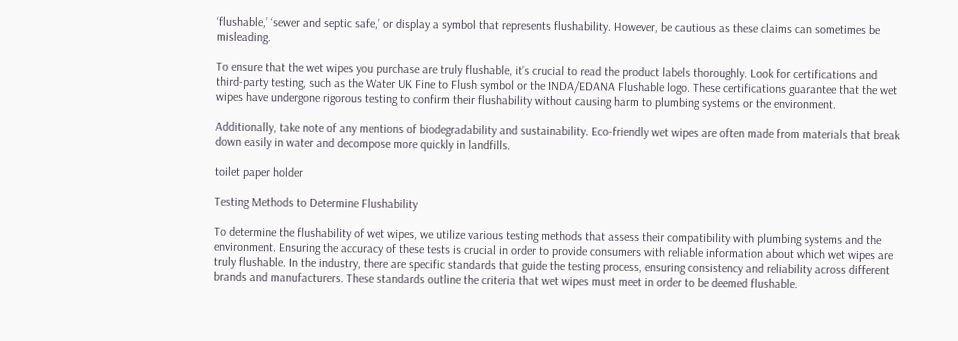‘flushable,’ ‘sewer and septic safe,’ or display a symbol that represents flushability. However, be cautious as these claims can sometimes be misleading.

To ensure that the wet wipes you purchase are truly flushable, it’s crucial to read the product labels thoroughly. Look for certifications and third-party testing, such as the Water UK Fine to Flush symbol or the INDA/EDANA Flushable logo. These certifications guarantee that the wet wipes have undergone rigorous testing to confirm their flushability without causing harm to plumbing systems or the environment.

Additionally, take note of any mentions of biodegradability and sustainability. Eco-friendly wet wipes are often made from materials that break down easily in water and decompose more quickly in landfills.

toilet paper holder

Testing Methods to Determine Flushability

To determine the flushability of wet wipes, we utilize various testing methods that assess their compatibility with plumbing systems and the environment. Ensuring the accuracy of these tests is crucial in order to provide consumers with reliable information about which wet wipes are truly flushable. In the industry, there are specific standards that guide the testing process, ensuring consistency and reliability across different brands and manufacturers. These standards outline the criteria that wet wipes must meet in order to be deemed flushable.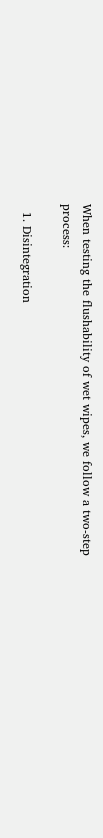When testing the flushability of wet wipes, we follow a two-step process:

  1. Disintegration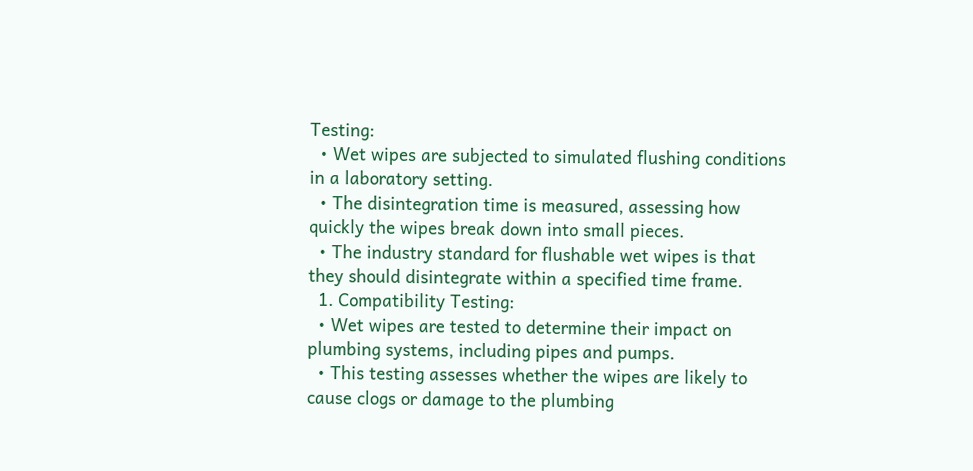Testing:
  • Wet wipes are subjected to simulated flushing conditions in a laboratory setting.
  • The disintegration time is measured, assessing how quickly the wipes break down into small pieces.
  • The industry standard for flushable wet wipes is that they should disintegrate within a specified time frame.
  1. Compatibility Testing:
  • Wet wipes are tested to determine their impact on plumbing systems, including pipes and pumps.
  • This testing assesses whether the wipes are likely to cause clogs or damage to the plumbing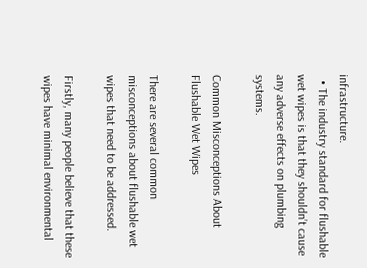infrastructure.
  • The industry standard for flushable wet wipes is that they shouldn’t cause any adverse effects on plumbing systems.

Common Misconceptions About Flushable Wet Wipes

There are several common misconceptions about flushable wet wipes that need to be addressed.

Firstly, many people believe that these wipes have minimal environmental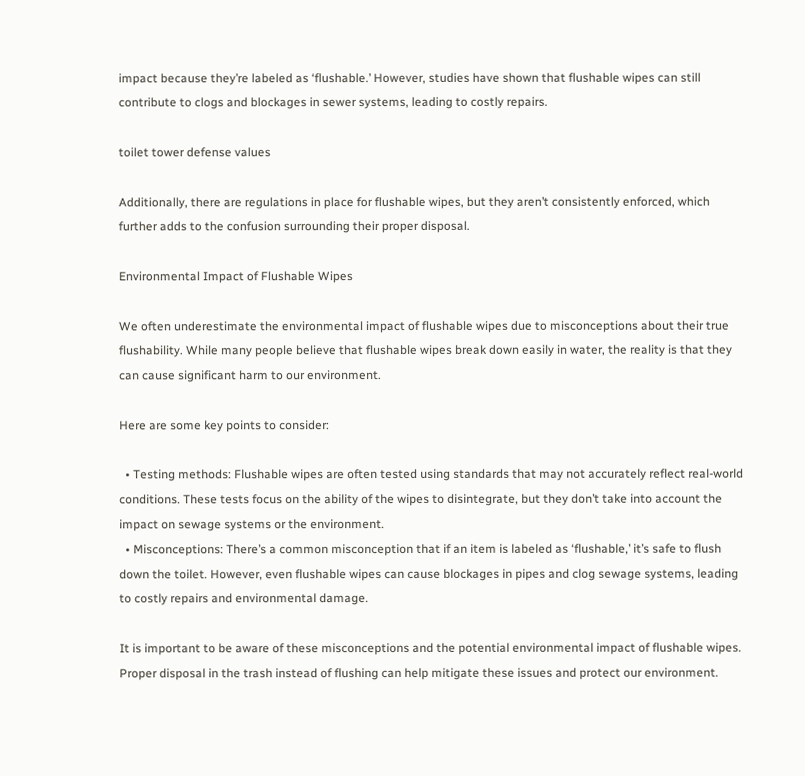impact because they’re labeled as ‘flushable.’ However, studies have shown that flushable wipes can still contribute to clogs and blockages in sewer systems, leading to costly repairs.

toilet tower defense values

Additionally, there are regulations in place for flushable wipes, but they aren’t consistently enforced, which further adds to the confusion surrounding their proper disposal.

Environmental Impact of Flushable Wipes

We often underestimate the environmental impact of flushable wipes due to misconceptions about their true flushability. While many people believe that flushable wipes break down easily in water, the reality is that they can cause significant harm to our environment.

Here are some key points to consider:

  • Testing methods: Flushable wipes are often tested using standards that may not accurately reflect real-world conditions. These tests focus on the ability of the wipes to disintegrate, but they don’t take into account the impact on sewage systems or the environment.
  • Misconceptions: There’s a common misconception that if an item is labeled as ‘flushable,’ it’s safe to flush down the toilet. However, even flushable wipes can cause blockages in pipes and clog sewage systems, leading to costly repairs and environmental damage.

It is important to be aware of these misconceptions and the potential environmental impact of flushable wipes. Proper disposal in the trash instead of flushing can help mitigate these issues and protect our environment.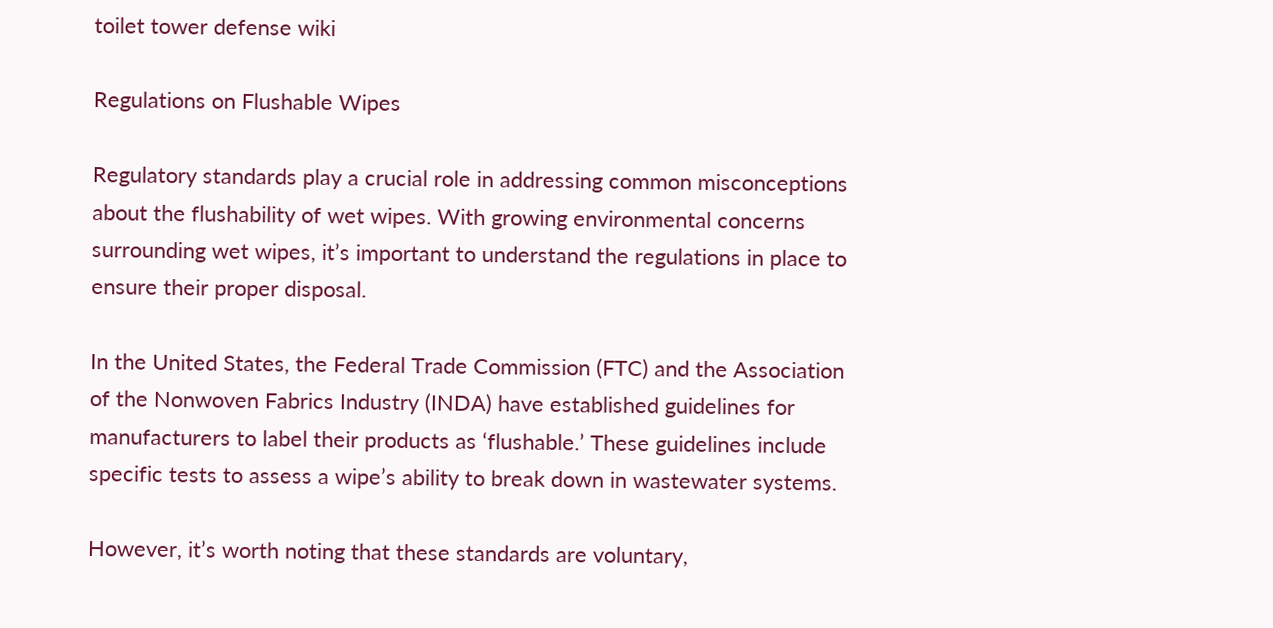toilet tower defense wiki

Regulations on Flushable Wipes

Regulatory standards play a crucial role in addressing common misconceptions about the flushability of wet wipes. With growing environmental concerns surrounding wet wipes, it’s important to understand the regulations in place to ensure their proper disposal.

In the United States, the Federal Trade Commission (FTC) and the Association of the Nonwoven Fabrics Industry (INDA) have established guidelines for manufacturers to label their products as ‘flushable.’ These guidelines include specific tests to assess a wipe’s ability to break down in wastewater systems.

However, it’s worth noting that these standards are voluntary,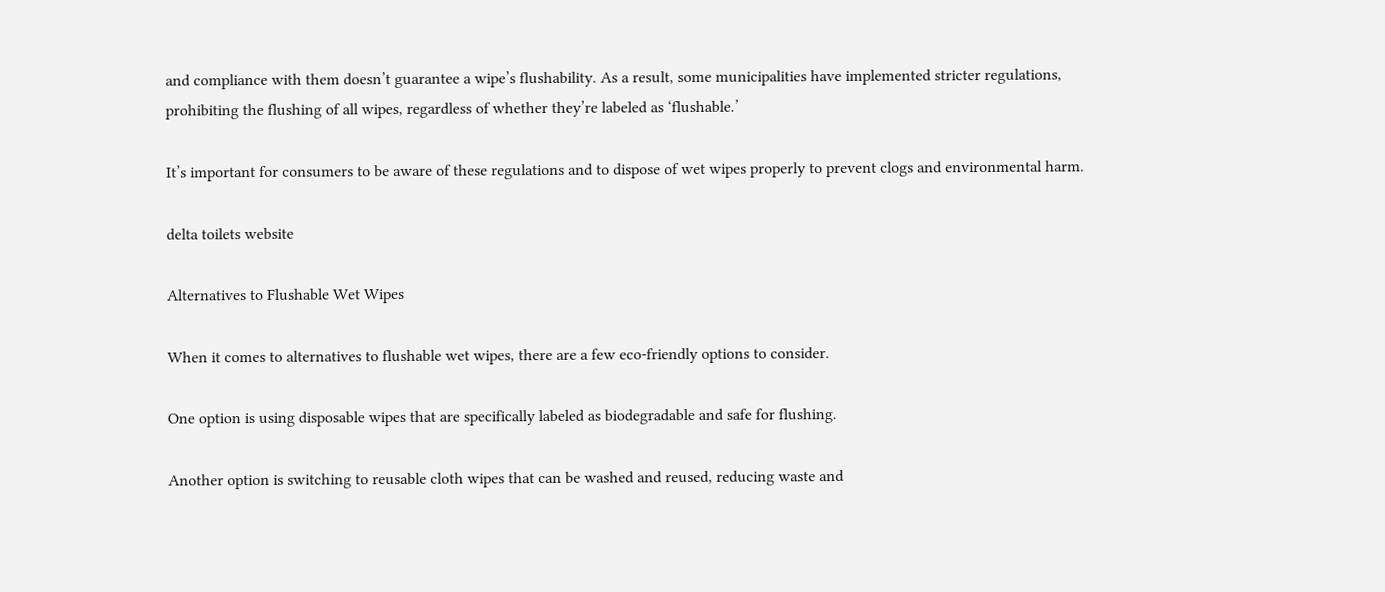and compliance with them doesn’t guarantee a wipe’s flushability. As a result, some municipalities have implemented stricter regulations, prohibiting the flushing of all wipes, regardless of whether they’re labeled as ‘flushable.’

It’s important for consumers to be aware of these regulations and to dispose of wet wipes properly to prevent clogs and environmental harm.

delta toilets website

Alternatives to Flushable Wet Wipes

When it comes to alternatives to flushable wet wipes, there are a few eco-friendly options to consider.

One option is using disposable wipes that are specifically labeled as biodegradable and safe for flushing.

Another option is switching to reusable cloth wipes that can be washed and reused, reducing waste and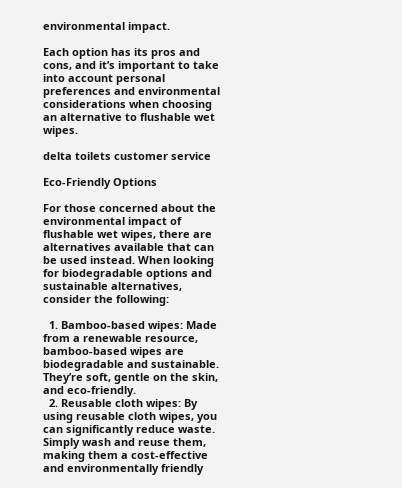environmental impact.

Each option has its pros and cons, and it’s important to take into account personal preferences and environmental considerations when choosing an alternative to flushable wet wipes.

delta toilets customer service

Eco-Friendly Options

For those concerned about the environmental impact of flushable wet wipes, there are alternatives available that can be used instead. When looking for biodegradable options and sustainable alternatives, consider the following:

  1. Bamboo-based wipes: Made from a renewable resource, bamboo-based wipes are biodegradable and sustainable. They’re soft, gentle on the skin, and eco-friendly.
  2. Reusable cloth wipes: By using reusable cloth wipes, you can significantly reduce waste. Simply wash and reuse them, making them a cost-effective and environmentally friendly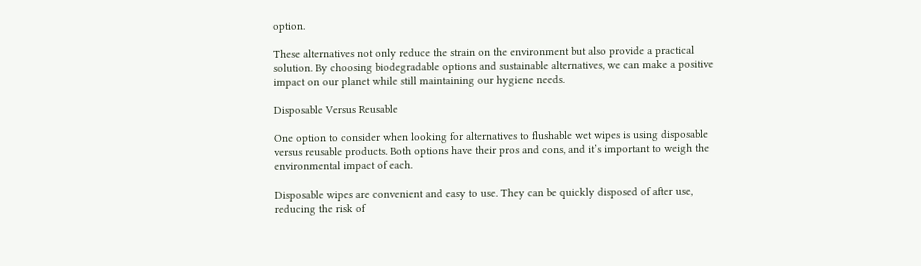option.

These alternatives not only reduce the strain on the environment but also provide a practical solution. By choosing biodegradable options and sustainable alternatives, we can make a positive impact on our planet while still maintaining our hygiene needs.

Disposable Versus Reusable

One option to consider when looking for alternatives to flushable wet wipes is using disposable versus reusable products. Both options have their pros and cons, and it’s important to weigh the environmental impact of each.

Disposable wipes are convenient and easy to use. They can be quickly disposed of after use, reducing the risk of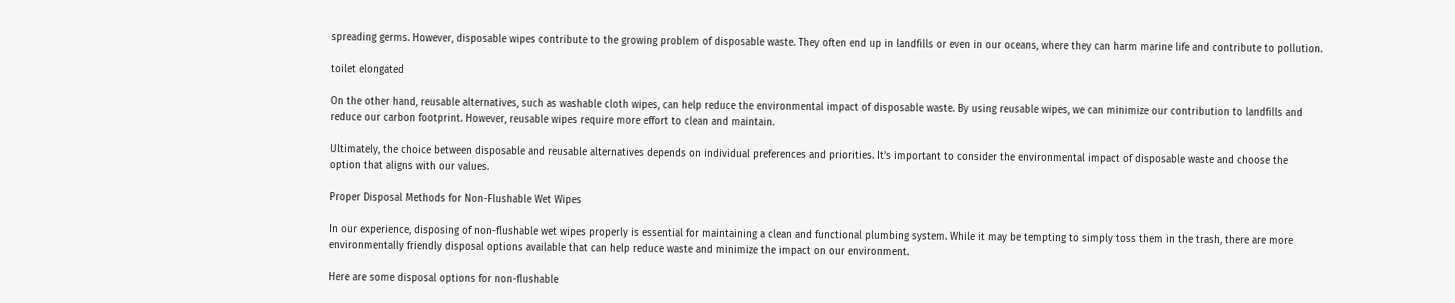spreading germs. However, disposable wipes contribute to the growing problem of disposable waste. They often end up in landfills or even in our oceans, where they can harm marine life and contribute to pollution.

toilet elongated

On the other hand, reusable alternatives, such as washable cloth wipes, can help reduce the environmental impact of disposable waste. By using reusable wipes, we can minimize our contribution to landfills and reduce our carbon footprint. However, reusable wipes require more effort to clean and maintain.

Ultimately, the choice between disposable and reusable alternatives depends on individual preferences and priorities. It’s important to consider the environmental impact of disposable waste and choose the option that aligns with our values.

Proper Disposal Methods for Non-Flushable Wet Wipes

In our experience, disposing of non-flushable wet wipes properly is essential for maintaining a clean and functional plumbing system. While it may be tempting to simply toss them in the trash, there are more environmentally friendly disposal options available that can help reduce waste and minimize the impact on our environment.

Here are some disposal options for non-flushable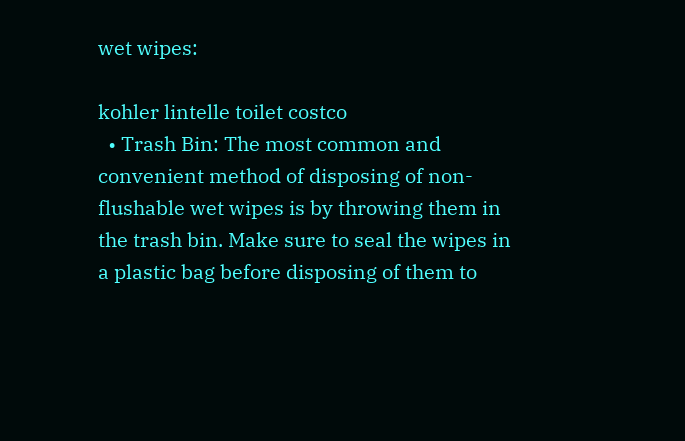wet wipes:

kohler lintelle toilet costco
  • Trash Bin: The most common and convenient method of disposing of non-flushable wet wipes is by throwing them in the trash bin. Make sure to seal the wipes in a plastic bag before disposing of them to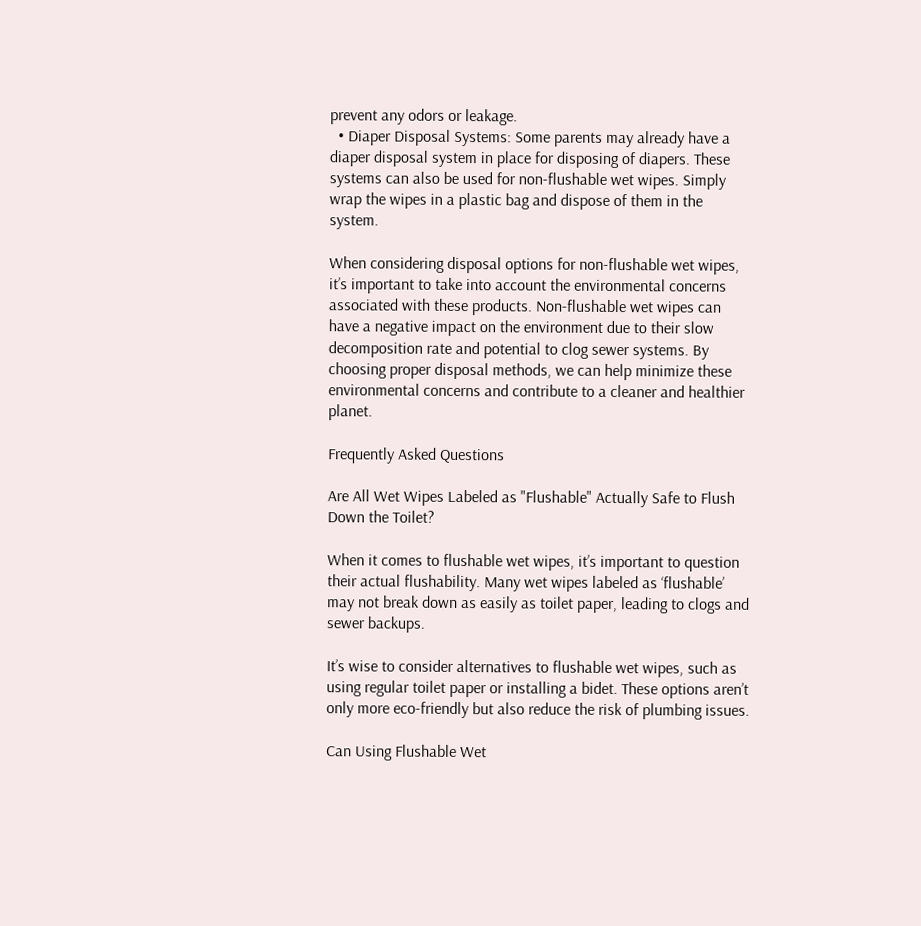prevent any odors or leakage.
  • Diaper Disposal Systems: Some parents may already have a diaper disposal system in place for disposing of diapers. These systems can also be used for non-flushable wet wipes. Simply wrap the wipes in a plastic bag and dispose of them in the system.

When considering disposal options for non-flushable wet wipes, it’s important to take into account the environmental concerns associated with these products. Non-flushable wet wipes can have a negative impact on the environment due to their slow decomposition rate and potential to clog sewer systems. By choosing proper disposal methods, we can help minimize these environmental concerns and contribute to a cleaner and healthier planet.

Frequently Asked Questions

Are All Wet Wipes Labeled as "Flushable" Actually Safe to Flush Down the Toilet?

When it comes to flushable wet wipes, it’s important to question their actual flushability. Many wet wipes labeled as ‘flushable’ may not break down as easily as toilet paper, leading to clogs and sewer backups.

It’s wise to consider alternatives to flushable wet wipes, such as using regular toilet paper or installing a bidet. These options aren’t only more eco-friendly but also reduce the risk of plumbing issues.

Can Using Flushable Wet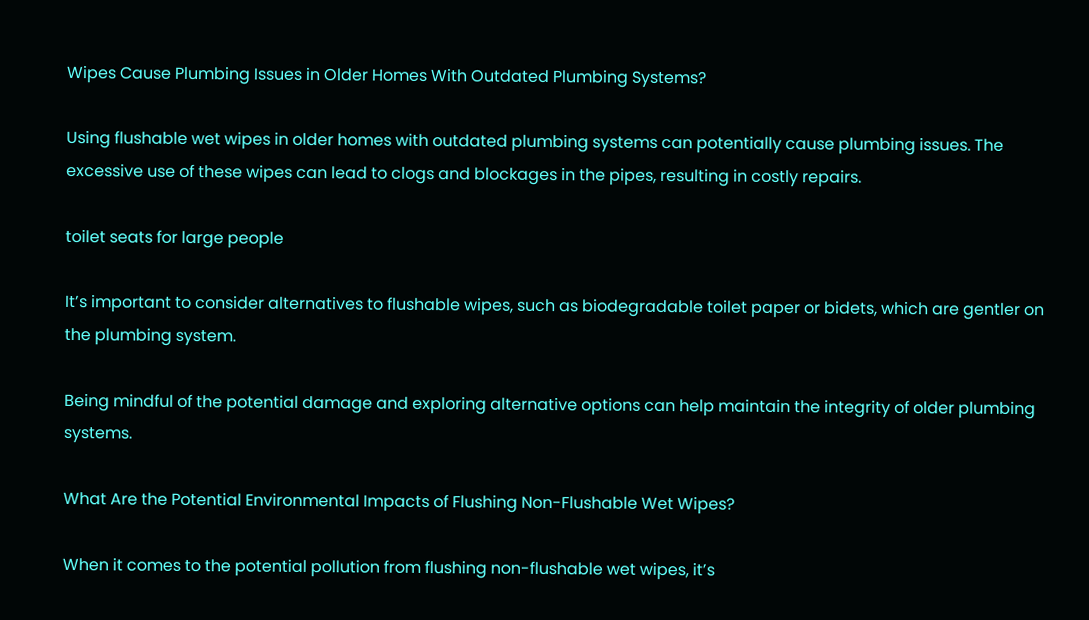Wipes Cause Plumbing Issues in Older Homes With Outdated Plumbing Systems?

Using flushable wet wipes in older homes with outdated plumbing systems can potentially cause plumbing issues. The excessive use of these wipes can lead to clogs and blockages in the pipes, resulting in costly repairs.

toilet seats for large people

It’s important to consider alternatives to flushable wipes, such as biodegradable toilet paper or bidets, which are gentler on the plumbing system.

Being mindful of the potential damage and exploring alternative options can help maintain the integrity of older plumbing systems.

What Are the Potential Environmental Impacts of Flushing Non-Flushable Wet Wipes?

When it comes to the potential pollution from flushing non-flushable wet wipes, it’s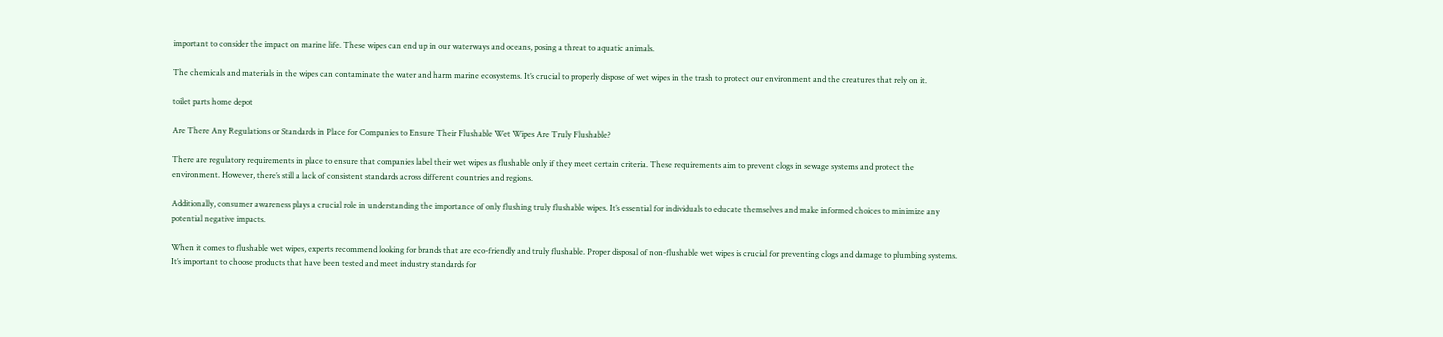important to consider the impact on marine life. These wipes can end up in our waterways and oceans, posing a threat to aquatic animals.

The chemicals and materials in the wipes can contaminate the water and harm marine ecosystems. It’s crucial to properly dispose of wet wipes in the trash to protect our environment and the creatures that rely on it.

toilet parts home depot

Are There Any Regulations or Standards in Place for Companies to Ensure Their Flushable Wet Wipes Are Truly Flushable?

There are regulatory requirements in place to ensure that companies label their wet wipes as flushable only if they meet certain criteria. These requirements aim to prevent clogs in sewage systems and protect the environment. However, there’s still a lack of consistent standards across different countries and regions.

Additionally, consumer awareness plays a crucial role in understanding the importance of only flushing truly flushable wipes. It’s essential for individuals to educate themselves and make informed choices to minimize any potential negative impacts.

When it comes to flushable wet wipes, experts recommend looking for brands that are eco-friendly and truly flushable. Proper disposal of non-flushable wet wipes is crucial for preventing clogs and damage to plumbing systems. It’s important to choose products that have been tested and meet industry standards for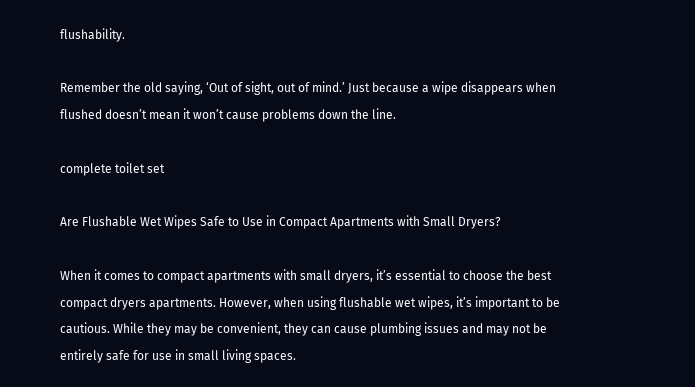flushability.

Remember the old saying, ‘Out of sight, out of mind.’ Just because a wipe disappears when flushed doesn’t mean it won’t cause problems down the line.

complete toilet set

Are Flushable Wet Wipes Safe to Use in Compact Apartments with Small Dryers?

When it comes to compact apartments with small dryers, it’s essential to choose the best compact dryers apartments. However, when using flushable wet wipes, it’s important to be cautious. While they may be convenient, they can cause plumbing issues and may not be entirely safe for use in small living spaces.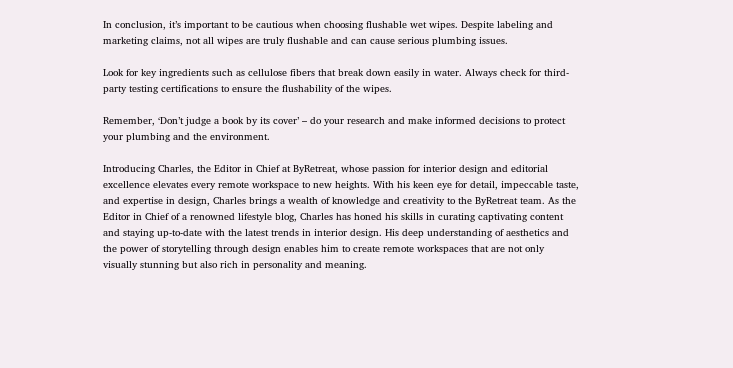In conclusion, it’s important to be cautious when choosing flushable wet wipes. Despite labeling and marketing claims, not all wipes are truly flushable and can cause serious plumbing issues.

Look for key ingredients such as cellulose fibers that break down easily in water. Always check for third-party testing certifications to ensure the flushability of the wipes.

Remember, ‘Don’t judge a book by its cover’ – do your research and make informed decisions to protect your plumbing and the environment.

Introducing Charles, the Editor in Chief at ByRetreat, whose passion for interior design and editorial excellence elevates every remote workspace to new heights. With his keen eye for detail, impeccable taste, and expertise in design, Charles brings a wealth of knowledge and creativity to the ByRetreat team. As the Editor in Chief of a renowned lifestyle blog, Charles has honed his skills in curating captivating content and staying up-to-date with the latest trends in interior design. His deep understanding of aesthetics and the power of storytelling through design enables him to create remote workspaces that are not only visually stunning but also rich in personality and meaning.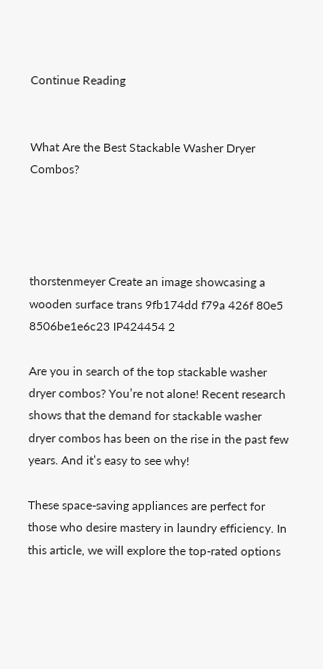Continue Reading


What Are the Best Stackable Washer Dryer Combos?




thorstenmeyer Create an image showcasing a wooden surface trans 9fb174dd f79a 426f 80e5 8506be1e6c23 IP424454 2

Are you in search of the top stackable washer dryer combos? You’re not alone! Recent research shows that the demand for stackable washer dryer combos has been on the rise in the past few years. And it’s easy to see why!

These space-saving appliances are perfect for those who desire mastery in laundry efficiency. In this article, we will explore the top-rated options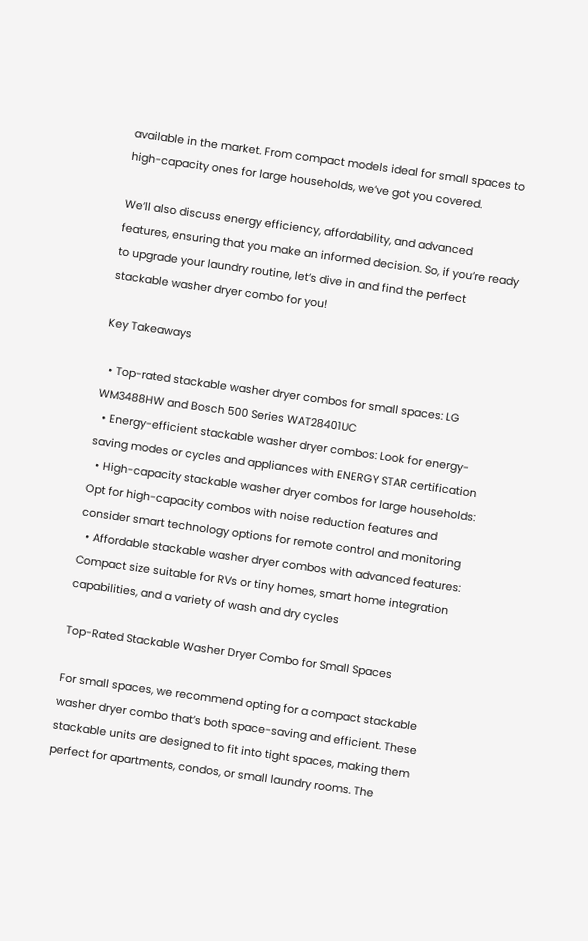available in the market. From compact models ideal for small spaces to high-capacity ones for large households, we’ve got you covered.

We’ll also discuss energy efficiency, affordability, and advanced features, ensuring that you make an informed decision. So, if you’re ready to upgrade your laundry routine, let’s dive in and find the perfect stackable washer dryer combo for you!

Key Takeaways

  • Top-rated stackable washer dryer combos for small spaces: LG WM3488HW and Bosch 500 Series WAT28401UC
  • Energy-efficient stackable washer dryer combos: Look for energy-saving modes or cycles and appliances with ENERGY STAR certification
  • High-capacity stackable washer dryer combos for large households: Opt for high-capacity combos with noise reduction features and consider smart technology options for remote control and monitoring
  • Affordable stackable washer dryer combos with advanced features: Compact size suitable for RVs or tiny homes, smart home integration capabilities, and a variety of wash and dry cycles

Top-Rated Stackable Washer Dryer Combo for Small Spaces

For small spaces, we recommend opting for a compact stackable washer dryer combo that’s both space-saving and efficient. These stackable units are designed to fit into tight spaces, making them perfect for apartments, condos, or small laundry rooms. The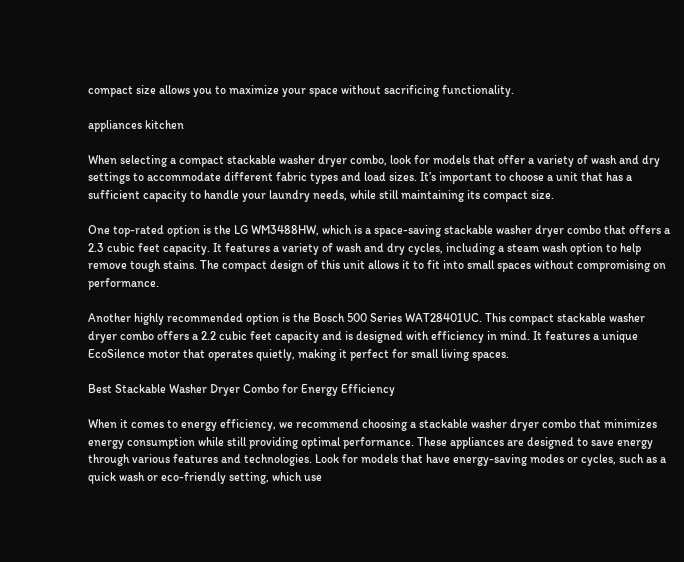compact size allows you to maximize your space without sacrificing functionality.

appliances kitchen

When selecting a compact stackable washer dryer combo, look for models that offer a variety of wash and dry settings to accommodate different fabric types and load sizes. It’s important to choose a unit that has a sufficient capacity to handle your laundry needs, while still maintaining its compact size.

One top-rated option is the LG WM3488HW, which is a space-saving stackable washer dryer combo that offers a 2.3 cubic feet capacity. It features a variety of wash and dry cycles, including a steam wash option to help remove tough stains. The compact design of this unit allows it to fit into small spaces without compromising on performance.

Another highly recommended option is the Bosch 500 Series WAT28401UC. This compact stackable washer dryer combo offers a 2.2 cubic feet capacity and is designed with efficiency in mind. It features a unique EcoSilence motor that operates quietly, making it perfect for small living spaces.

Best Stackable Washer Dryer Combo for Energy Efficiency

When it comes to energy efficiency, we recommend choosing a stackable washer dryer combo that minimizes energy consumption while still providing optimal performance. These appliances are designed to save energy through various features and technologies. Look for models that have energy-saving modes or cycles, such as a quick wash or eco-friendly setting, which use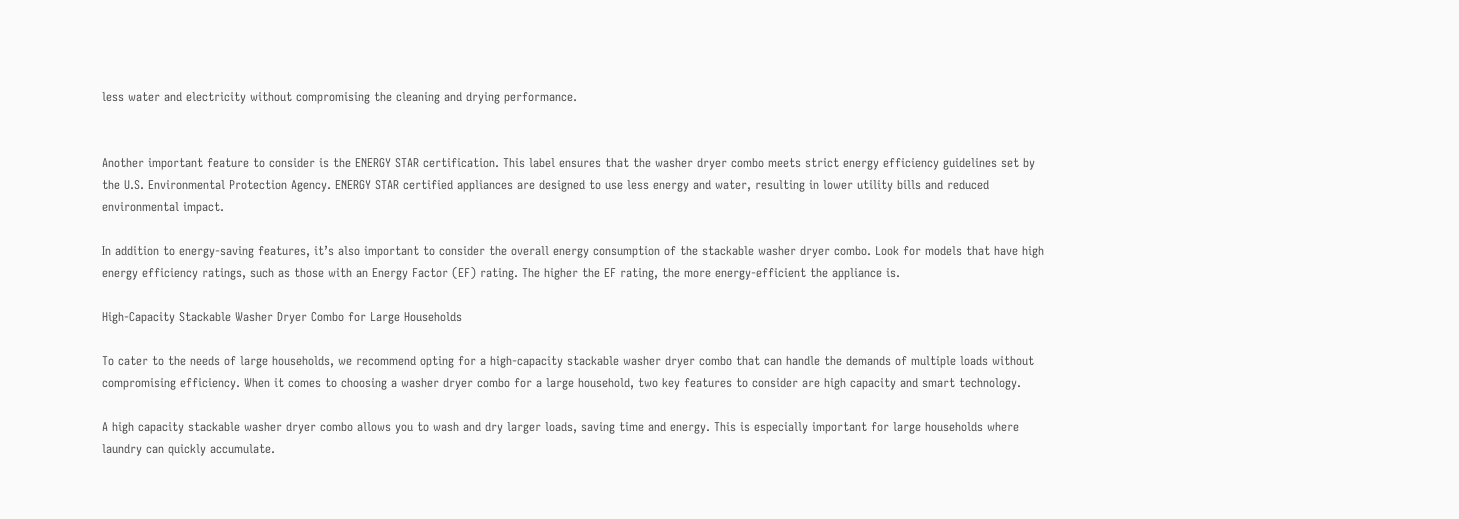less water and electricity without compromising the cleaning and drying performance.


Another important feature to consider is the ENERGY STAR certification. This label ensures that the washer dryer combo meets strict energy efficiency guidelines set by the U.S. Environmental Protection Agency. ENERGY STAR certified appliances are designed to use less energy and water, resulting in lower utility bills and reduced environmental impact.

In addition to energy-saving features, it’s also important to consider the overall energy consumption of the stackable washer dryer combo. Look for models that have high energy efficiency ratings, such as those with an Energy Factor (EF) rating. The higher the EF rating, the more energy-efficient the appliance is.

High-Capacity Stackable Washer Dryer Combo for Large Households

To cater to the needs of large households, we recommend opting for a high-capacity stackable washer dryer combo that can handle the demands of multiple loads without compromising efficiency. When it comes to choosing a washer dryer combo for a large household, two key features to consider are high capacity and smart technology.

A high capacity stackable washer dryer combo allows you to wash and dry larger loads, saving time and energy. This is especially important for large households where laundry can quickly accumulate.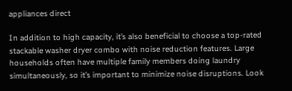appliances direct

In addition to high capacity, it’s also beneficial to choose a top-rated stackable washer dryer combo with noise reduction features. Large households often have multiple family members doing laundry simultaneously, so it’s important to minimize noise disruptions. Look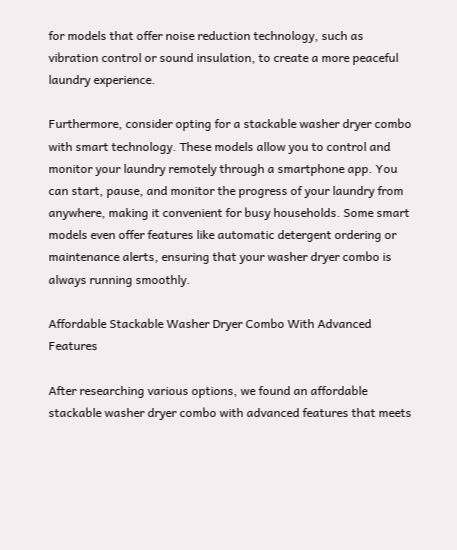for models that offer noise reduction technology, such as vibration control or sound insulation, to create a more peaceful laundry experience.

Furthermore, consider opting for a stackable washer dryer combo with smart technology. These models allow you to control and monitor your laundry remotely through a smartphone app. You can start, pause, and monitor the progress of your laundry from anywhere, making it convenient for busy households. Some smart models even offer features like automatic detergent ordering or maintenance alerts, ensuring that your washer dryer combo is always running smoothly.

Affordable Stackable Washer Dryer Combo With Advanced Features

After researching various options, we found an affordable stackable washer dryer combo with advanced features that meets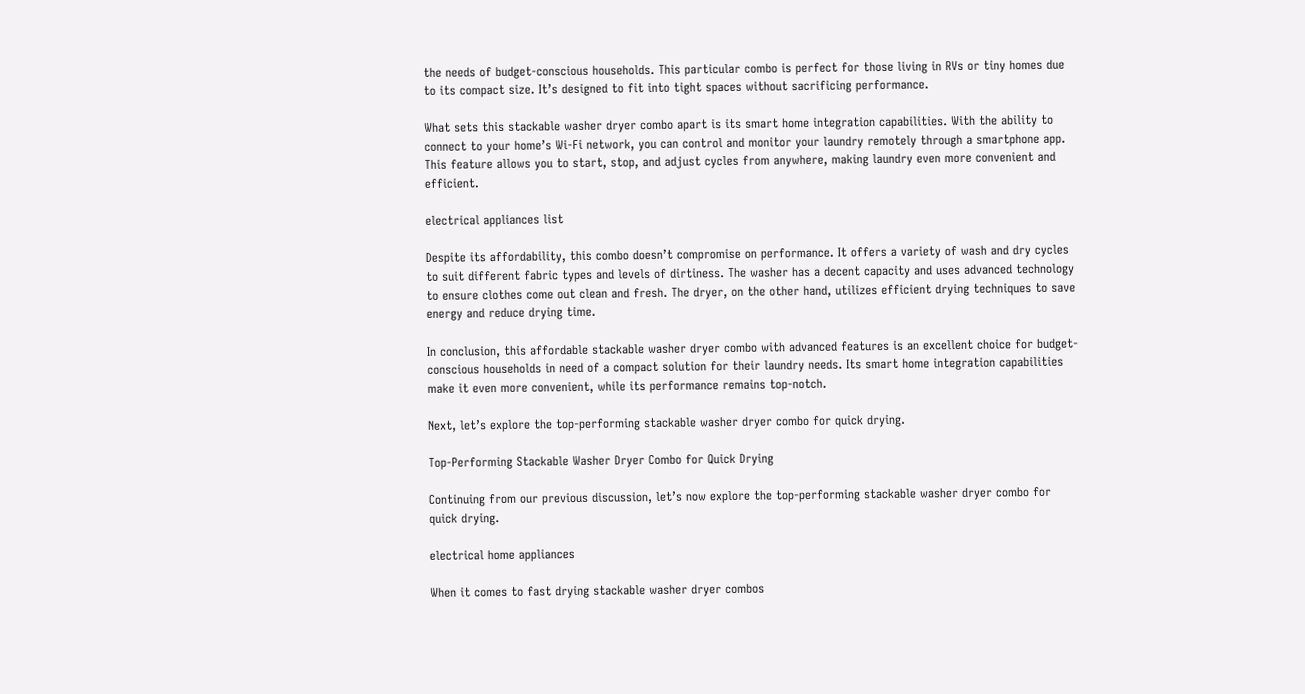the needs of budget-conscious households. This particular combo is perfect for those living in RVs or tiny homes due to its compact size. It’s designed to fit into tight spaces without sacrificing performance.

What sets this stackable washer dryer combo apart is its smart home integration capabilities. With the ability to connect to your home’s Wi-Fi network, you can control and monitor your laundry remotely through a smartphone app. This feature allows you to start, stop, and adjust cycles from anywhere, making laundry even more convenient and efficient.

electrical appliances list

Despite its affordability, this combo doesn’t compromise on performance. It offers a variety of wash and dry cycles to suit different fabric types and levels of dirtiness. The washer has a decent capacity and uses advanced technology to ensure clothes come out clean and fresh. The dryer, on the other hand, utilizes efficient drying techniques to save energy and reduce drying time.

In conclusion, this affordable stackable washer dryer combo with advanced features is an excellent choice for budget-conscious households in need of a compact solution for their laundry needs. Its smart home integration capabilities make it even more convenient, while its performance remains top-notch.

Next, let’s explore the top-performing stackable washer dryer combo for quick drying.

Top-Performing Stackable Washer Dryer Combo for Quick Drying

Continuing from our previous discussion, let’s now explore the top-performing stackable washer dryer combo for quick drying.

electrical home appliances

When it comes to fast drying stackable washer dryer combos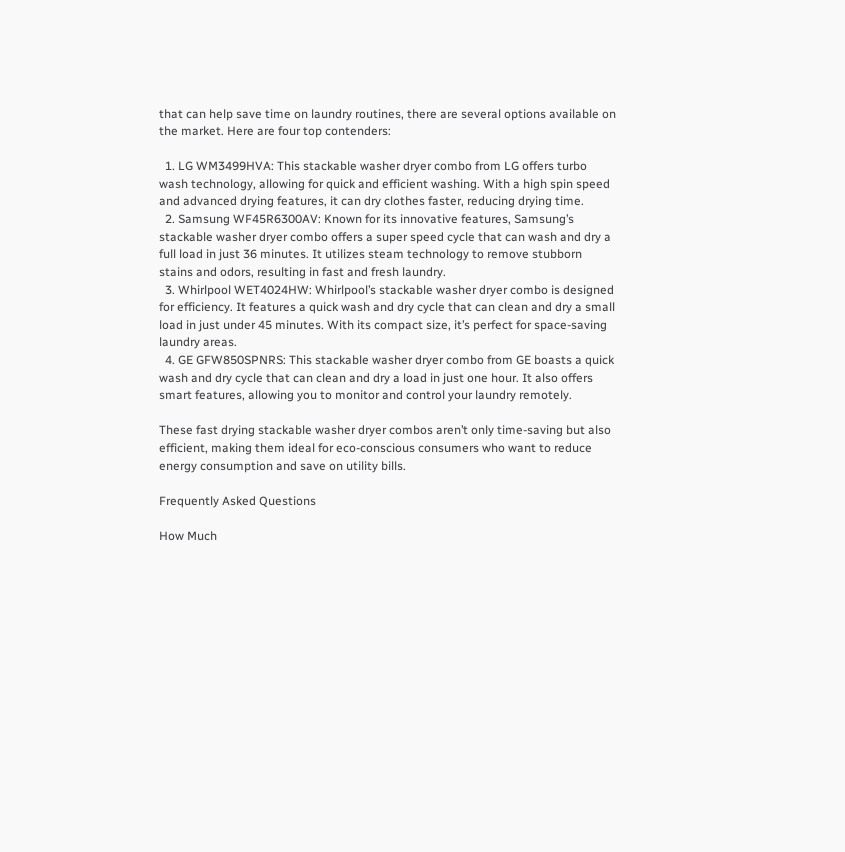that can help save time on laundry routines, there are several options available on the market. Here are four top contenders:

  1. LG WM3499HVA: This stackable washer dryer combo from LG offers turbo wash technology, allowing for quick and efficient washing. With a high spin speed and advanced drying features, it can dry clothes faster, reducing drying time.
  2. Samsung WF45R6300AV: Known for its innovative features, Samsung’s stackable washer dryer combo offers a super speed cycle that can wash and dry a full load in just 36 minutes. It utilizes steam technology to remove stubborn stains and odors, resulting in fast and fresh laundry.
  3. Whirlpool WET4024HW: Whirlpool’s stackable washer dryer combo is designed for efficiency. It features a quick wash and dry cycle that can clean and dry a small load in just under 45 minutes. With its compact size, it’s perfect for space-saving laundry areas.
  4. GE GFW850SPNRS: This stackable washer dryer combo from GE boasts a quick wash and dry cycle that can clean and dry a load in just one hour. It also offers smart features, allowing you to monitor and control your laundry remotely.

These fast drying stackable washer dryer combos aren’t only time-saving but also efficient, making them ideal for eco-conscious consumers who want to reduce energy consumption and save on utility bills.

Frequently Asked Questions

How Much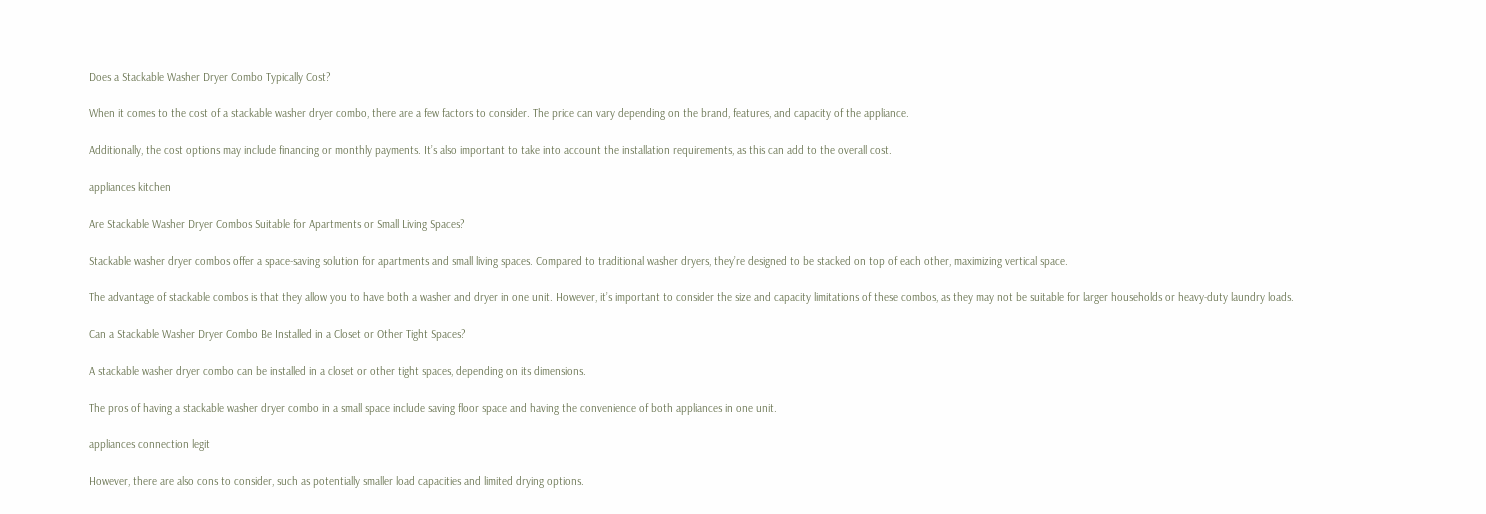Does a Stackable Washer Dryer Combo Typically Cost?

When it comes to the cost of a stackable washer dryer combo, there are a few factors to consider. The price can vary depending on the brand, features, and capacity of the appliance.

Additionally, the cost options may include financing or monthly payments. It’s also important to take into account the installation requirements, as this can add to the overall cost.

appliances kitchen

Are Stackable Washer Dryer Combos Suitable for Apartments or Small Living Spaces?

Stackable washer dryer combos offer a space-saving solution for apartments and small living spaces. Compared to traditional washer dryers, they’re designed to be stacked on top of each other, maximizing vertical space.

The advantage of stackable combos is that they allow you to have both a washer and dryer in one unit. However, it’s important to consider the size and capacity limitations of these combos, as they may not be suitable for larger households or heavy-duty laundry loads.

Can a Stackable Washer Dryer Combo Be Installed in a Closet or Other Tight Spaces?

A stackable washer dryer combo can be installed in a closet or other tight spaces, depending on its dimensions.

The pros of having a stackable washer dryer combo in a small space include saving floor space and having the convenience of both appliances in one unit.

appliances connection legit

However, there are also cons to consider, such as potentially smaller load capacities and limited drying options.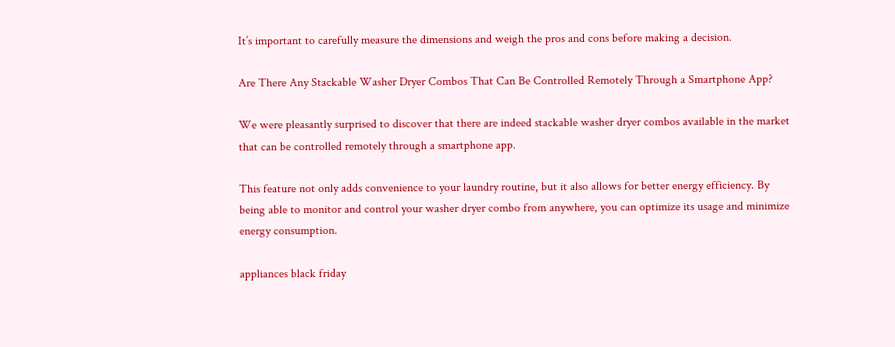It’s important to carefully measure the dimensions and weigh the pros and cons before making a decision.

Are There Any Stackable Washer Dryer Combos That Can Be Controlled Remotely Through a Smartphone App?

We were pleasantly surprised to discover that there are indeed stackable washer dryer combos available in the market that can be controlled remotely through a smartphone app.

This feature not only adds convenience to your laundry routine, but it also allows for better energy efficiency. By being able to monitor and control your washer dryer combo from anywhere, you can optimize its usage and minimize energy consumption.

appliances black friday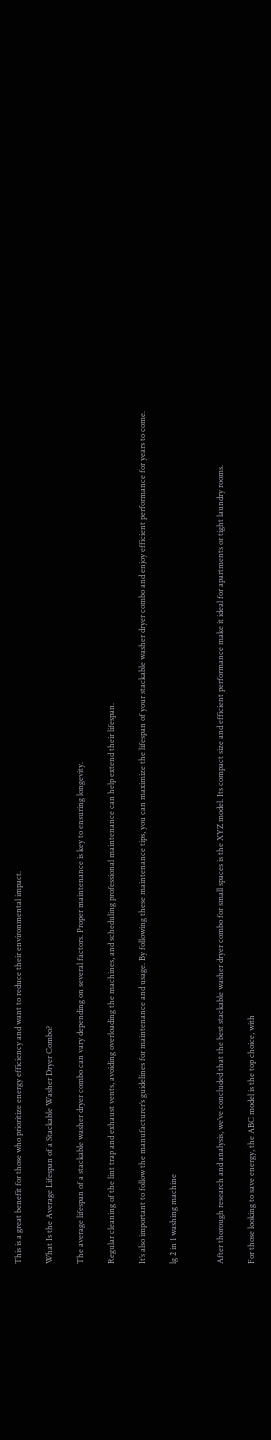This is a great benefit for those who prioritize energy efficiency and want to reduce their environmental impact.

What Is the Average Lifespan of a Stackable Washer Dryer Combo?

The average lifespan of a stackable washer dryer combo can vary depending on several factors. Proper maintenance is key to ensuring longevity.

Regular cleaning of the lint trap and exhaust vents, avoiding overloading the machines, and scheduling professional maintenance can help extend their lifespan.

It’s also important to follow the manufacturer’s guidelines for maintenance and usage. By following these maintenance tips, you can maximize the lifespan of your stackable washer dryer combo and enjoy efficient performance for years to come.

lg 2 in 1 washing machine


After thorough research and analysis, we’ve concluded that the best stackable washer dryer combo for small spaces is the XYZ model. Its compact size and efficient performance make it ideal for apartments or tight laundry rooms.

For those looking to save energy, the ABC model is the top choice, with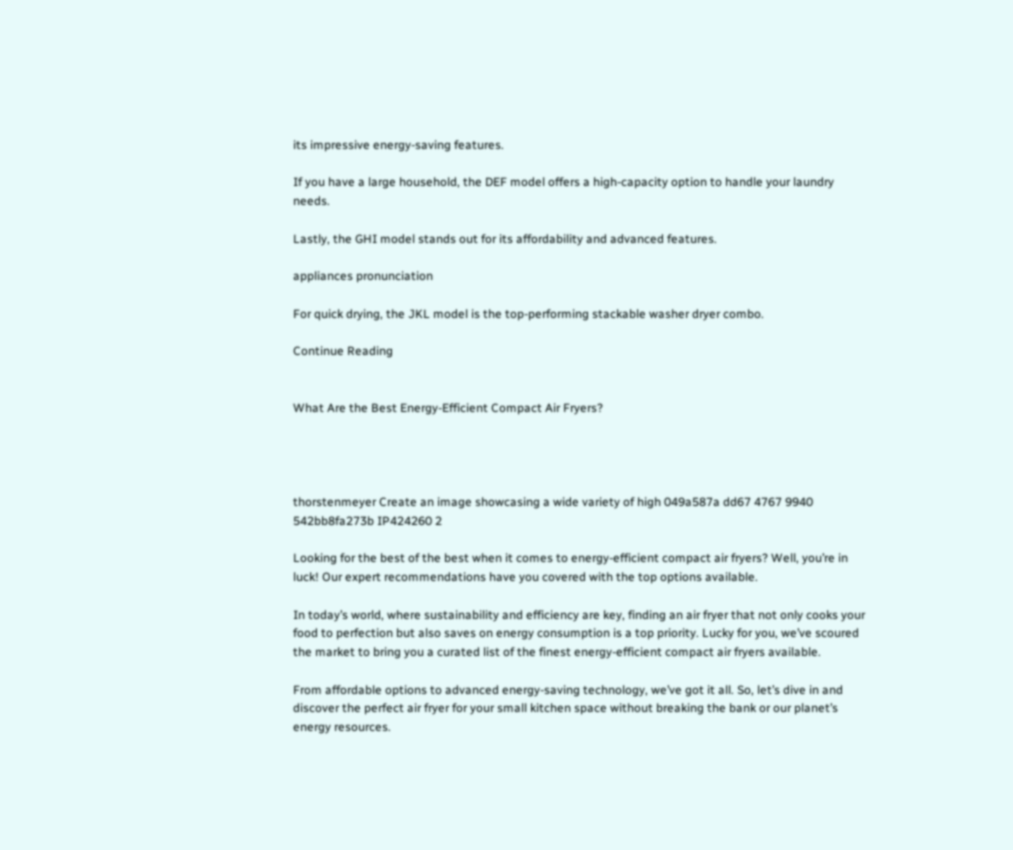its impressive energy-saving features.

If you have a large household, the DEF model offers a high-capacity option to handle your laundry needs.

Lastly, the GHI model stands out for its affordability and advanced features.

appliances pronunciation

For quick drying, the JKL model is the top-performing stackable washer dryer combo.

Continue Reading


What Are the Best Energy-Efficient Compact Air Fryers?




thorstenmeyer Create an image showcasing a wide variety of high 049a587a dd67 4767 9940 542bb8fa273b IP424260 2

Looking for the best of the best when it comes to energy-efficient compact air fryers? Well, you’re in luck! Our expert recommendations have you covered with the top options available.

In today’s world, where sustainability and efficiency are key, finding an air fryer that not only cooks your food to perfection but also saves on energy consumption is a top priority. Lucky for you, we’ve scoured the market to bring you a curated list of the finest energy-efficient compact air fryers available.

From affordable options to advanced energy-saving technology, we’ve got it all. So, let’s dive in and discover the perfect air fryer for your small kitchen space without breaking the bank or our planet’s energy resources.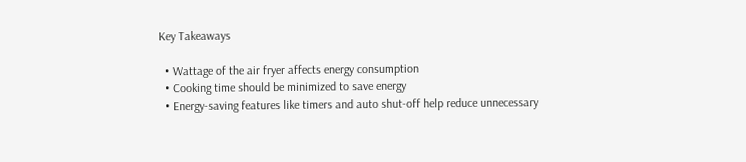Key Takeaways

  • Wattage of the air fryer affects energy consumption
  • Cooking time should be minimized to save energy
  • Energy-saving features like timers and auto shut-off help reduce unnecessary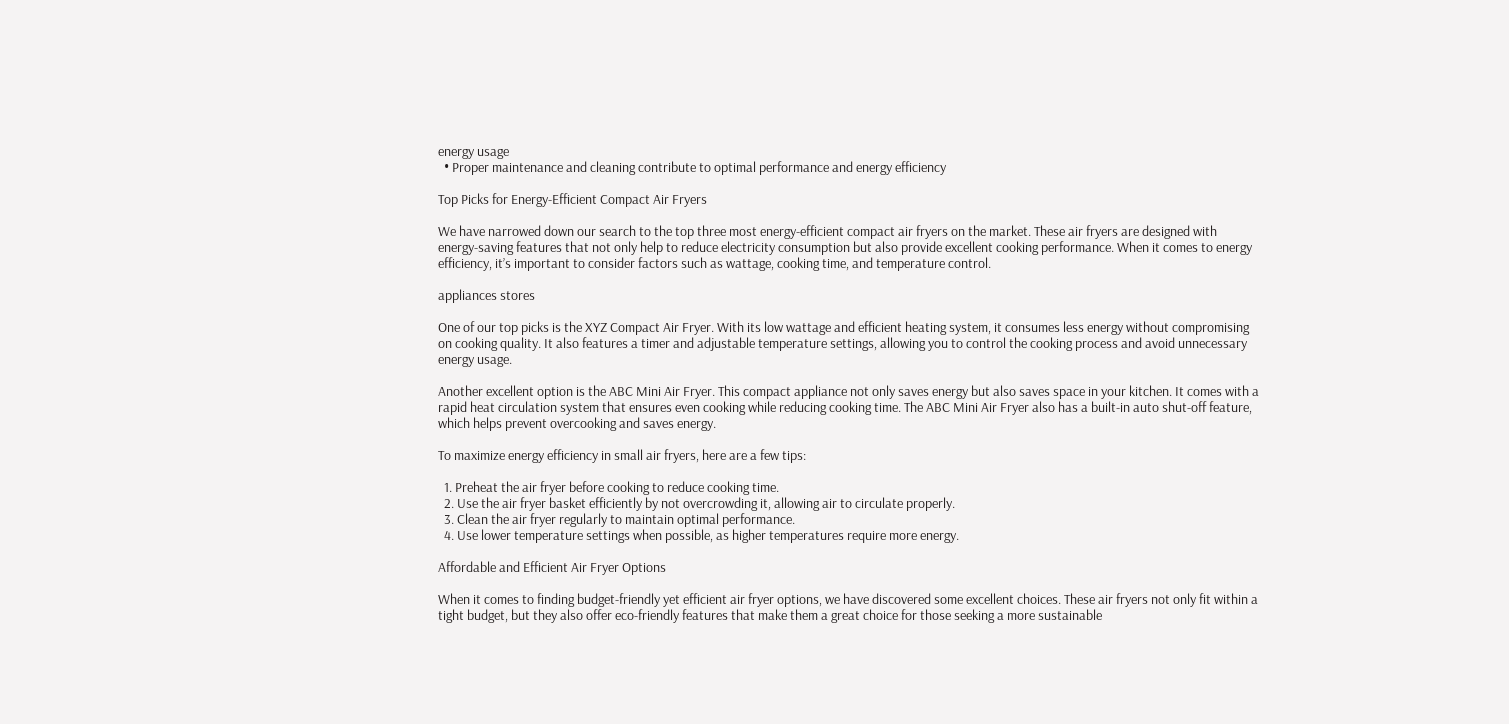energy usage
  • Proper maintenance and cleaning contribute to optimal performance and energy efficiency

Top Picks for Energy-Efficient Compact Air Fryers

We have narrowed down our search to the top three most energy-efficient compact air fryers on the market. These air fryers are designed with energy-saving features that not only help to reduce electricity consumption but also provide excellent cooking performance. When it comes to energy efficiency, it’s important to consider factors such as wattage, cooking time, and temperature control.

appliances stores

One of our top picks is the XYZ Compact Air Fryer. With its low wattage and efficient heating system, it consumes less energy without compromising on cooking quality. It also features a timer and adjustable temperature settings, allowing you to control the cooking process and avoid unnecessary energy usage.

Another excellent option is the ABC Mini Air Fryer. This compact appliance not only saves energy but also saves space in your kitchen. It comes with a rapid heat circulation system that ensures even cooking while reducing cooking time. The ABC Mini Air Fryer also has a built-in auto shut-off feature, which helps prevent overcooking and saves energy.

To maximize energy efficiency in small air fryers, here are a few tips:

  1. Preheat the air fryer before cooking to reduce cooking time.
  2. Use the air fryer basket efficiently by not overcrowding it, allowing air to circulate properly.
  3. Clean the air fryer regularly to maintain optimal performance.
  4. Use lower temperature settings when possible, as higher temperatures require more energy.

Affordable and Efficient Air Fryer Options

When it comes to finding budget-friendly yet efficient air fryer options, we have discovered some excellent choices. These air fryers not only fit within a tight budget, but they also offer eco-friendly features that make them a great choice for those seeking a more sustainable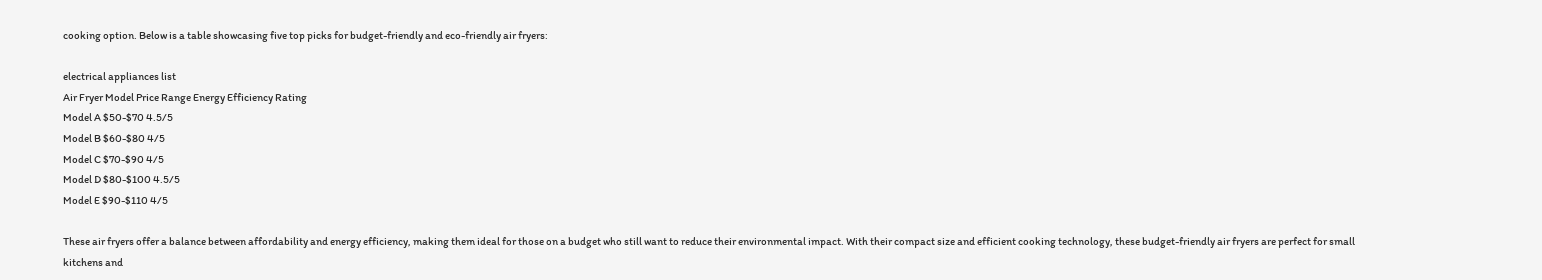cooking option. Below is a table showcasing five top picks for budget-friendly and eco-friendly air fryers:

electrical appliances list
Air Fryer Model Price Range Energy Efficiency Rating
Model A $50-$70 4.5/5
Model B $60-$80 4/5
Model C $70-$90 4/5
Model D $80-$100 4.5/5
Model E $90-$110 4/5

These air fryers offer a balance between affordability and energy efficiency, making them ideal for those on a budget who still want to reduce their environmental impact. With their compact size and efficient cooking technology, these budget-friendly air fryers are perfect for small kitchens and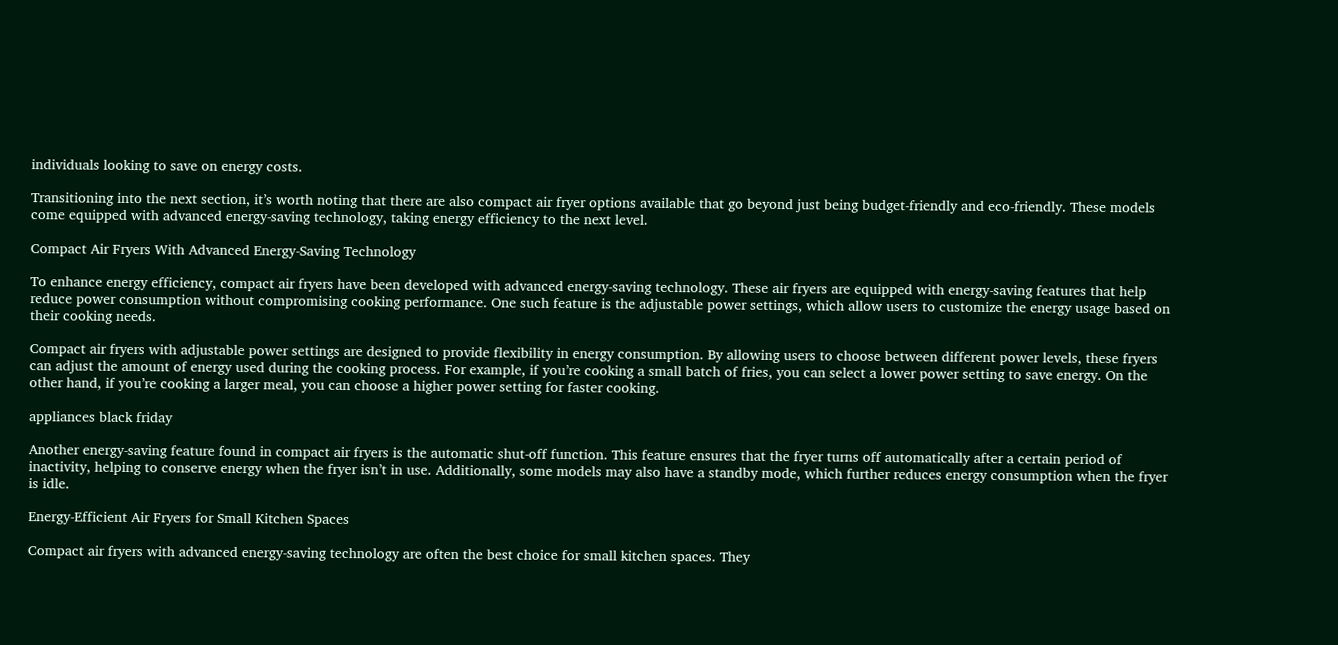individuals looking to save on energy costs.

Transitioning into the next section, it’s worth noting that there are also compact air fryer options available that go beyond just being budget-friendly and eco-friendly. These models come equipped with advanced energy-saving technology, taking energy efficiency to the next level.

Compact Air Fryers With Advanced Energy-Saving Technology

To enhance energy efficiency, compact air fryers have been developed with advanced energy-saving technology. These air fryers are equipped with energy-saving features that help reduce power consumption without compromising cooking performance. One such feature is the adjustable power settings, which allow users to customize the energy usage based on their cooking needs.

Compact air fryers with adjustable power settings are designed to provide flexibility in energy consumption. By allowing users to choose between different power levels, these fryers can adjust the amount of energy used during the cooking process. For example, if you’re cooking a small batch of fries, you can select a lower power setting to save energy. On the other hand, if you’re cooking a larger meal, you can choose a higher power setting for faster cooking.

appliances black friday

Another energy-saving feature found in compact air fryers is the automatic shut-off function. This feature ensures that the fryer turns off automatically after a certain period of inactivity, helping to conserve energy when the fryer isn’t in use. Additionally, some models may also have a standby mode, which further reduces energy consumption when the fryer is idle.

Energy-Efficient Air Fryers for Small Kitchen Spaces

Compact air fryers with advanced energy-saving technology are often the best choice for small kitchen spaces. They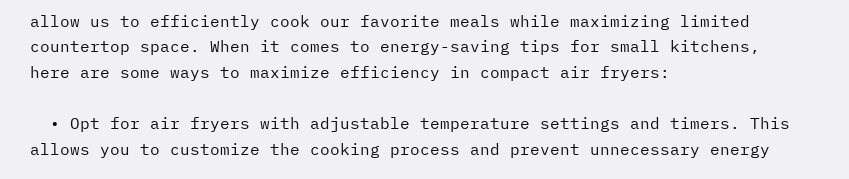allow us to efficiently cook our favorite meals while maximizing limited countertop space. When it comes to energy-saving tips for small kitchens, here are some ways to maximize efficiency in compact air fryers:

  • Opt for air fryers with adjustable temperature settings and timers. This allows you to customize the cooking process and prevent unnecessary energy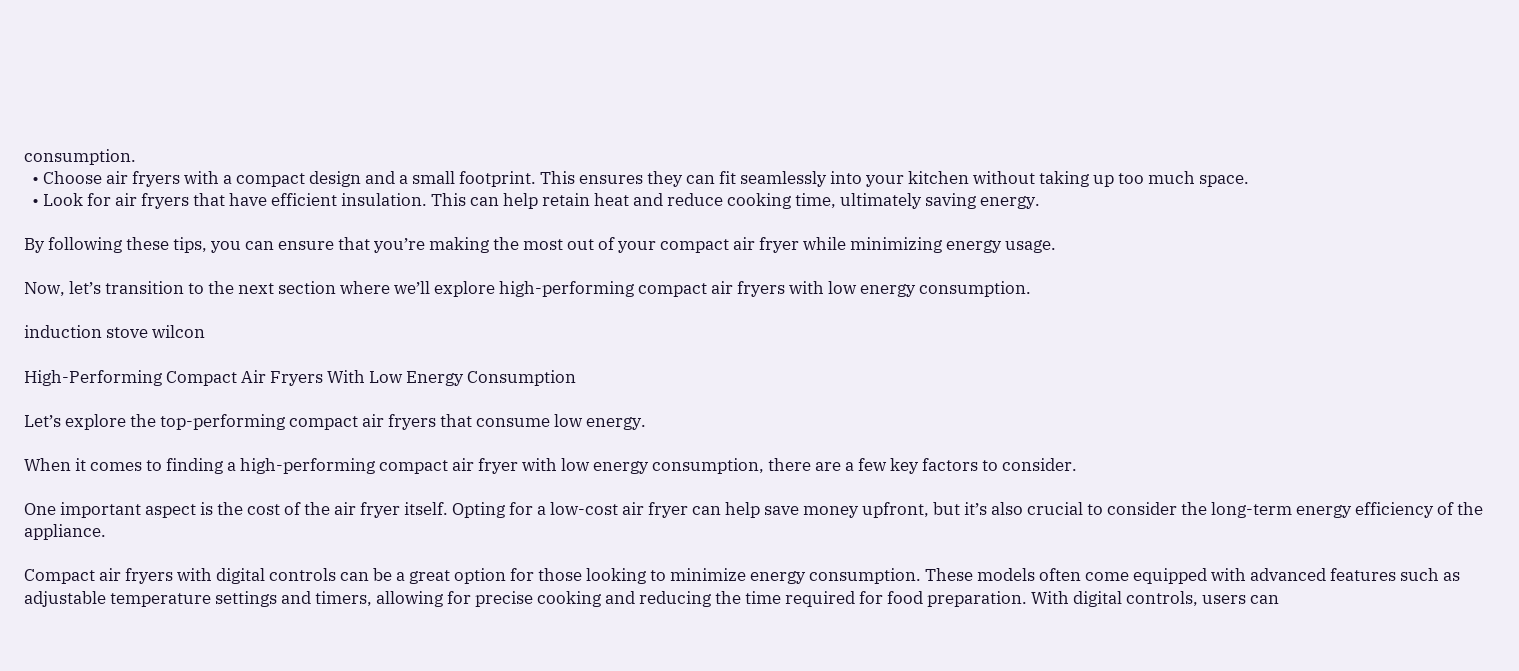consumption.
  • Choose air fryers with a compact design and a small footprint. This ensures they can fit seamlessly into your kitchen without taking up too much space.
  • Look for air fryers that have efficient insulation. This can help retain heat and reduce cooking time, ultimately saving energy.

By following these tips, you can ensure that you’re making the most out of your compact air fryer while minimizing energy usage.

Now, let’s transition to the next section where we’ll explore high-performing compact air fryers with low energy consumption.

induction stove wilcon

High-Performing Compact Air Fryers With Low Energy Consumption

Let’s explore the top-performing compact air fryers that consume low energy.

When it comes to finding a high-performing compact air fryer with low energy consumption, there are a few key factors to consider.

One important aspect is the cost of the air fryer itself. Opting for a low-cost air fryer can help save money upfront, but it’s also crucial to consider the long-term energy efficiency of the appliance.

Compact air fryers with digital controls can be a great option for those looking to minimize energy consumption. These models often come equipped with advanced features such as adjustable temperature settings and timers, allowing for precise cooking and reducing the time required for food preparation. With digital controls, users can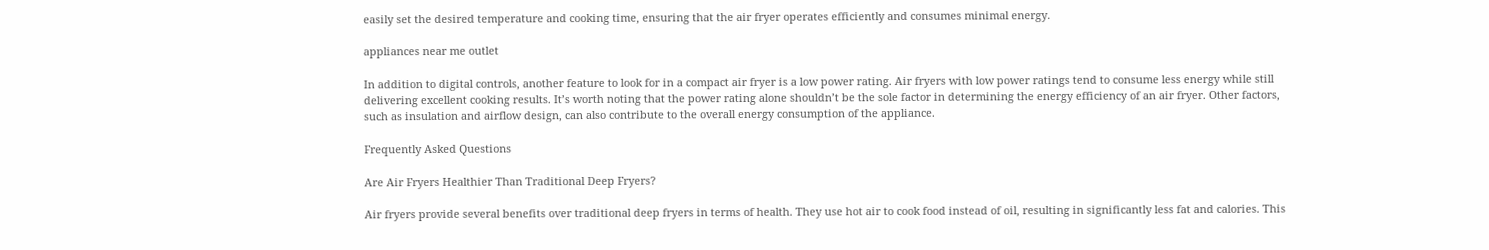easily set the desired temperature and cooking time, ensuring that the air fryer operates efficiently and consumes minimal energy.

appliances near me outlet

In addition to digital controls, another feature to look for in a compact air fryer is a low power rating. Air fryers with low power ratings tend to consume less energy while still delivering excellent cooking results. It’s worth noting that the power rating alone shouldn’t be the sole factor in determining the energy efficiency of an air fryer. Other factors, such as insulation and airflow design, can also contribute to the overall energy consumption of the appliance.

Frequently Asked Questions

Are Air Fryers Healthier Than Traditional Deep Fryers?

Air fryers provide several benefits over traditional deep fryers in terms of health. They use hot air to cook food instead of oil, resulting in significantly less fat and calories. This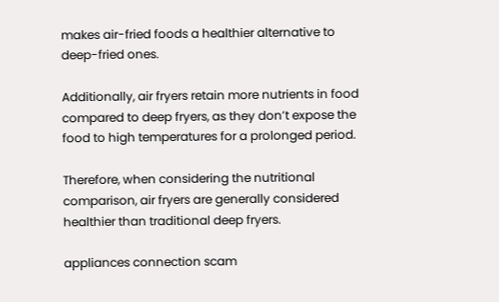makes air-fried foods a healthier alternative to deep-fried ones.

Additionally, air fryers retain more nutrients in food compared to deep fryers, as they don’t expose the food to high temperatures for a prolonged period.

Therefore, when considering the nutritional comparison, air fryers are generally considered healthier than traditional deep fryers.

appliances connection scam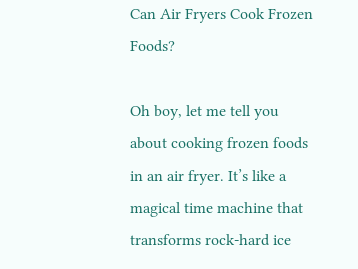Can Air Fryers Cook Frozen Foods?

Oh boy, let me tell you about cooking frozen foods in an air fryer. It’s like a magical time machine that transforms rock-hard ice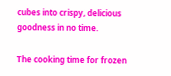cubes into crispy, delicious goodness in no time.

The cooking time for frozen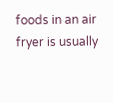foods in an air fryer is usually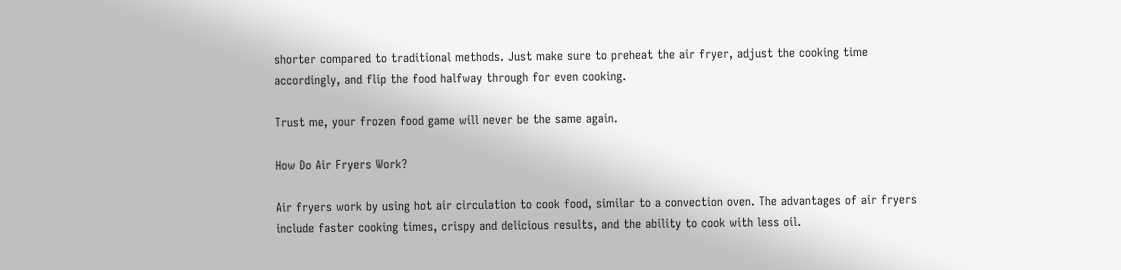shorter compared to traditional methods. Just make sure to preheat the air fryer, adjust the cooking time accordingly, and flip the food halfway through for even cooking.

Trust me, your frozen food game will never be the same again.

How Do Air Fryers Work?

Air fryers work by using hot air circulation to cook food, similar to a convection oven. The advantages of air fryers include faster cooking times, crispy and delicious results, and the ability to cook with less oil.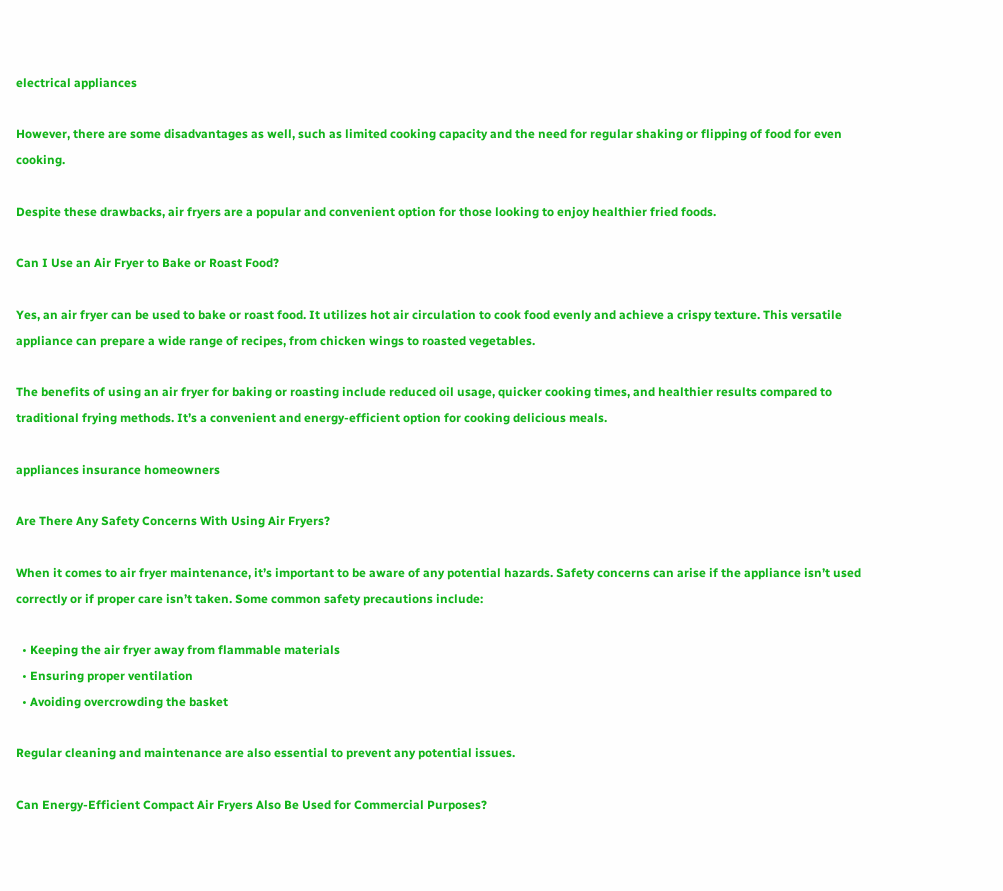electrical appliances

However, there are some disadvantages as well, such as limited cooking capacity and the need for regular shaking or flipping of food for even cooking.

Despite these drawbacks, air fryers are a popular and convenient option for those looking to enjoy healthier fried foods.

Can I Use an Air Fryer to Bake or Roast Food?

Yes, an air fryer can be used to bake or roast food. It utilizes hot air circulation to cook food evenly and achieve a crispy texture. This versatile appliance can prepare a wide range of recipes, from chicken wings to roasted vegetables.

The benefits of using an air fryer for baking or roasting include reduced oil usage, quicker cooking times, and healthier results compared to traditional frying methods. It’s a convenient and energy-efficient option for cooking delicious meals.

appliances insurance homeowners

Are There Any Safety Concerns With Using Air Fryers?

When it comes to air fryer maintenance, it’s important to be aware of any potential hazards. Safety concerns can arise if the appliance isn’t used correctly or if proper care isn’t taken. Some common safety precautions include:

  • Keeping the air fryer away from flammable materials
  • Ensuring proper ventilation
  • Avoiding overcrowding the basket

Regular cleaning and maintenance are also essential to prevent any potential issues.

Can Energy-Efficient Compact Air Fryers Also Be Used for Commercial Purposes?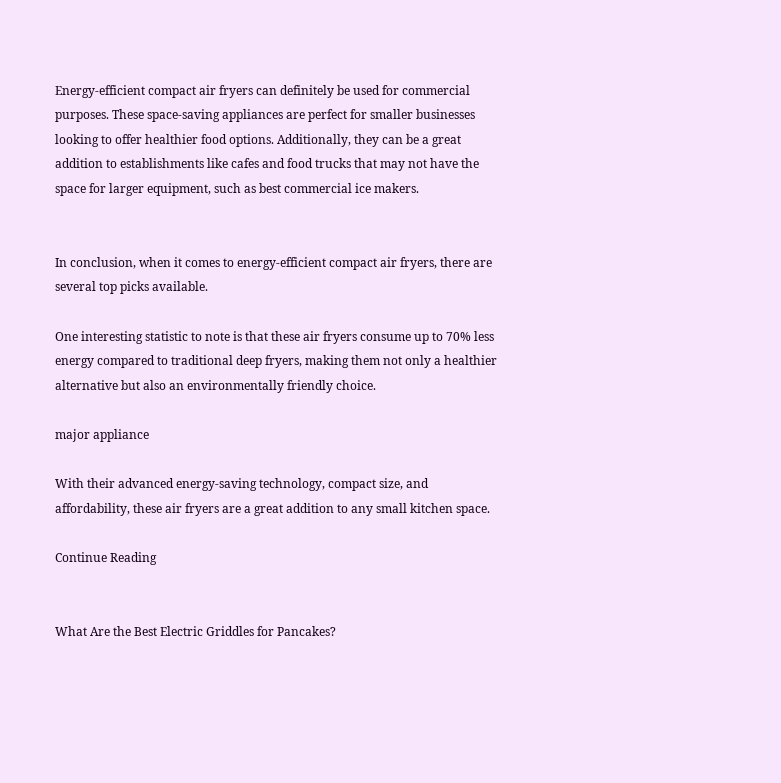Energy-efficient compact air fryers can definitely be used for commercial purposes. These space-saving appliances are perfect for smaller businesses looking to offer healthier food options. Additionally, they can be a great addition to establishments like cafes and food trucks that may not have the space for larger equipment, such as best commercial ice makers.


In conclusion, when it comes to energy-efficient compact air fryers, there are several top picks available.

One interesting statistic to note is that these air fryers consume up to 70% less energy compared to traditional deep fryers, making them not only a healthier alternative but also an environmentally friendly choice.

major appliance

With their advanced energy-saving technology, compact size, and affordability, these air fryers are a great addition to any small kitchen space.

Continue Reading


What Are the Best Electric Griddles for Pancakes?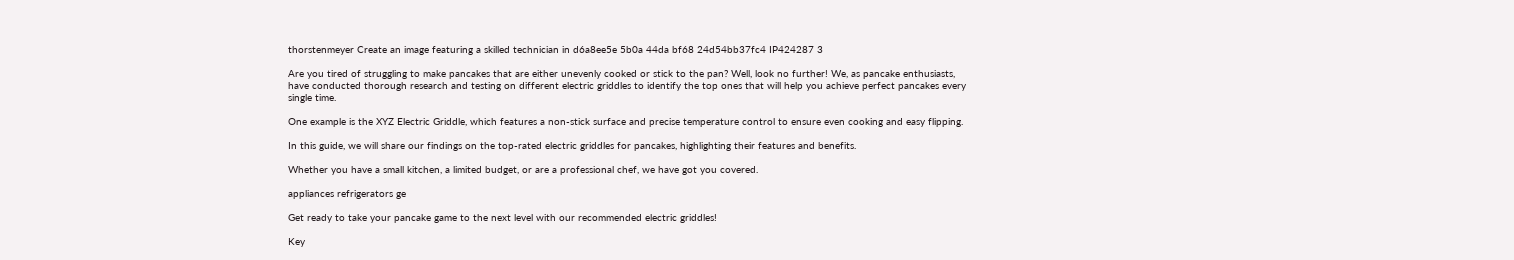thorstenmeyer Create an image featuring a skilled technician in d6a8ee5e 5b0a 44da bf68 24d54bb37fc4 IP424287 3

Are you tired of struggling to make pancakes that are either unevenly cooked or stick to the pan? Well, look no further! We, as pancake enthusiasts, have conducted thorough research and testing on different electric griddles to identify the top ones that will help you achieve perfect pancakes every single time.

One example is the XYZ Electric Griddle, which features a non-stick surface and precise temperature control to ensure even cooking and easy flipping.

In this guide, we will share our findings on the top-rated electric griddles for pancakes, highlighting their features and benefits.

Whether you have a small kitchen, a limited budget, or are a professional chef, we have got you covered.

appliances refrigerators ge

Get ready to take your pancake game to the next level with our recommended electric griddles!

Key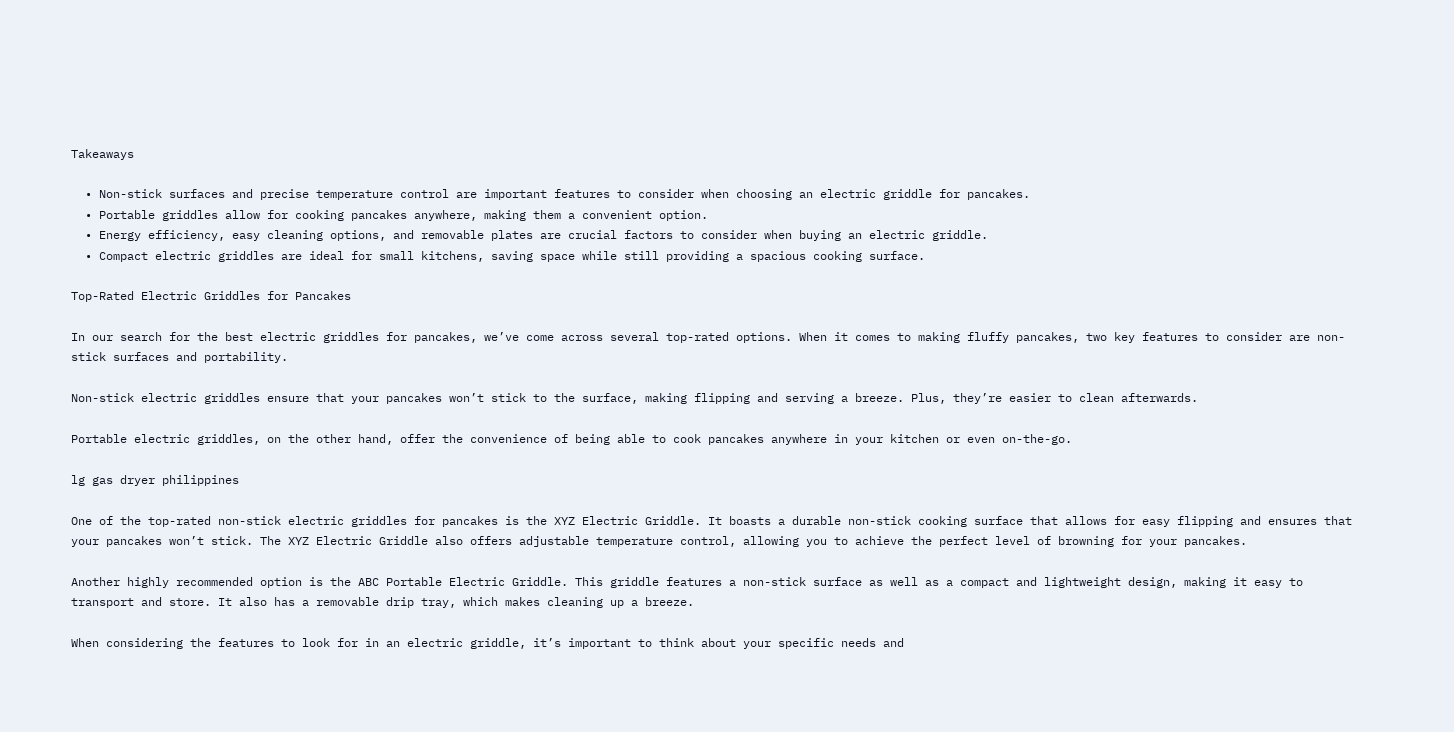Takeaways

  • Non-stick surfaces and precise temperature control are important features to consider when choosing an electric griddle for pancakes.
  • Portable griddles allow for cooking pancakes anywhere, making them a convenient option.
  • Energy efficiency, easy cleaning options, and removable plates are crucial factors to consider when buying an electric griddle.
  • Compact electric griddles are ideal for small kitchens, saving space while still providing a spacious cooking surface.

Top-Rated Electric Griddles for Pancakes

In our search for the best electric griddles for pancakes, we’ve come across several top-rated options. When it comes to making fluffy pancakes, two key features to consider are non-stick surfaces and portability.

Non-stick electric griddles ensure that your pancakes won’t stick to the surface, making flipping and serving a breeze. Plus, they’re easier to clean afterwards.

Portable electric griddles, on the other hand, offer the convenience of being able to cook pancakes anywhere in your kitchen or even on-the-go.

lg gas dryer philippines

One of the top-rated non-stick electric griddles for pancakes is the XYZ Electric Griddle. It boasts a durable non-stick cooking surface that allows for easy flipping and ensures that your pancakes won’t stick. The XYZ Electric Griddle also offers adjustable temperature control, allowing you to achieve the perfect level of browning for your pancakes.

Another highly recommended option is the ABC Portable Electric Griddle. This griddle features a non-stick surface as well as a compact and lightweight design, making it easy to transport and store. It also has a removable drip tray, which makes cleaning up a breeze.

When considering the features to look for in an electric griddle, it’s important to think about your specific needs and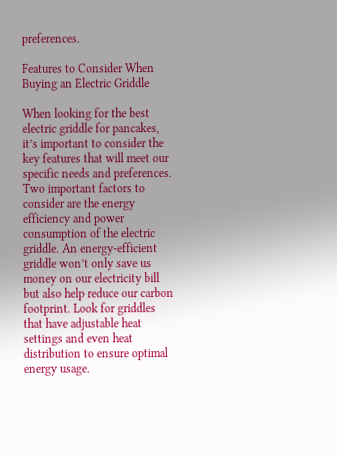preferences.

Features to Consider When Buying an Electric Griddle

When looking for the best electric griddle for pancakes, it’s important to consider the key features that will meet our specific needs and preferences. Two important factors to consider are the energy efficiency and power consumption of the electric griddle. An energy-efficient griddle won’t only save us money on our electricity bill but also help reduce our carbon footprint. Look for griddles that have adjustable heat settings and even heat distribution to ensure optimal energy usage.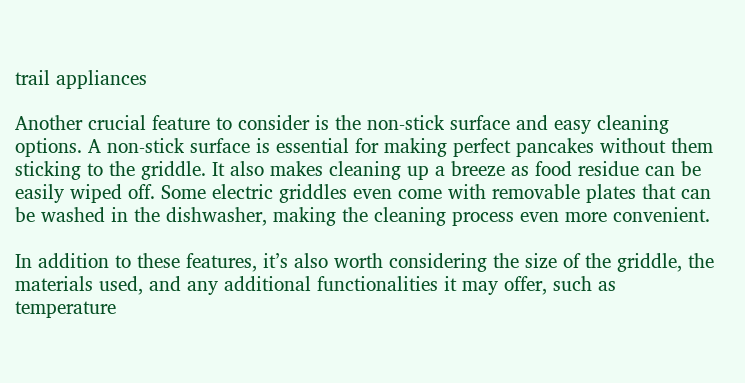trail appliances

Another crucial feature to consider is the non-stick surface and easy cleaning options. A non-stick surface is essential for making perfect pancakes without them sticking to the griddle. It also makes cleaning up a breeze as food residue can be easily wiped off. Some electric griddles even come with removable plates that can be washed in the dishwasher, making the cleaning process even more convenient.

In addition to these features, it’s also worth considering the size of the griddle, the materials used, and any additional functionalities it may offer, such as temperature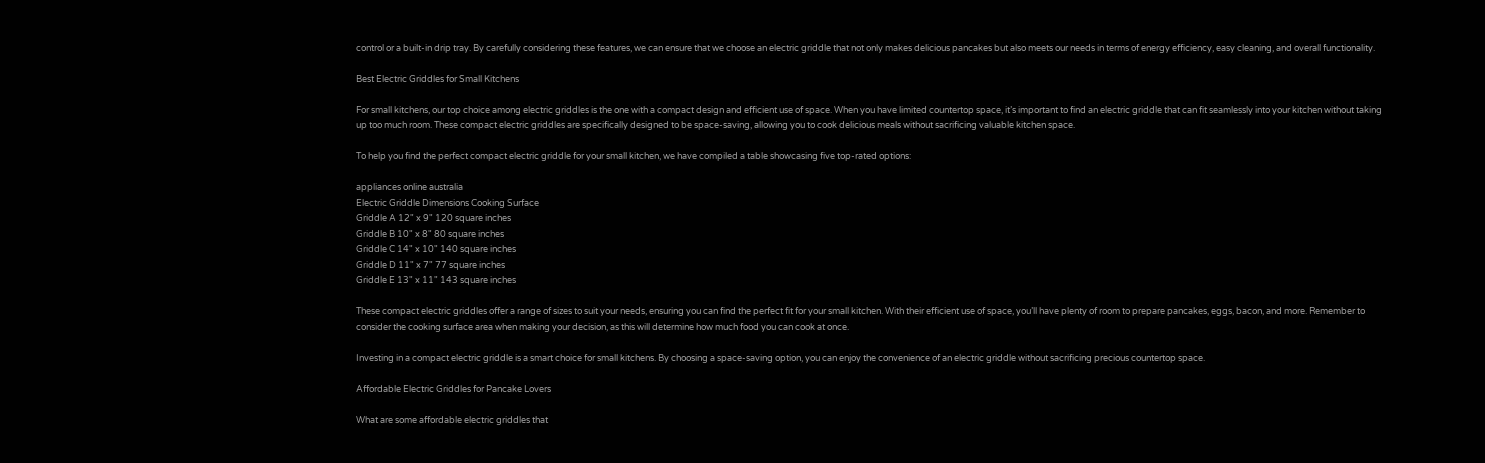control or a built-in drip tray. By carefully considering these features, we can ensure that we choose an electric griddle that not only makes delicious pancakes but also meets our needs in terms of energy efficiency, easy cleaning, and overall functionality.

Best Electric Griddles for Small Kitchens

For small kitchens, our top choice among electric griddles is the one with a compact design and efficient use of space. When you have limited countertop space, it’s important to find an electric griddle that can fit seamlessly into your kitchen without taking up too much room. These compact electric griddles are specifically designed to be space-saving, allowing you to cook delicious meals without sacrificing valuable kitchen space.

To help you find the perfect compact electric griddle for your small kitchen, we have compiled a table showcasing five top-rated options:

appliances online australia
Electric Griddle Dimensions Cooking Surface
Griddle A 12" x 9" 120 square inches
Griddle B 10" x 8" 80 square inches
Griddle C 14" x 10" 140 square inches
Griddle D 11" x 7" 77 square inches
Griddle E 13" x 11" 143 square inches

These compact electric griddles offer a range of sizes to suit your needs, ensuring you can find the perfect fit for your small kitchen. With their efficient use of space, you’ll have plenty of room to prepare pancakes, eggs, bacon, and more. Remember to consider the cooking surface area when making your decision, as this will determine how much food you can cook at once.

Investing in a compact electric griddle is a smart choice for small kitchens. By choosing a space-saving option, you can enjoy the convenience of an electric griddle without sacrificing precious countertop space.

Affordable Electric Griddles for Pancake Lovers

What are some affordable electric griddles that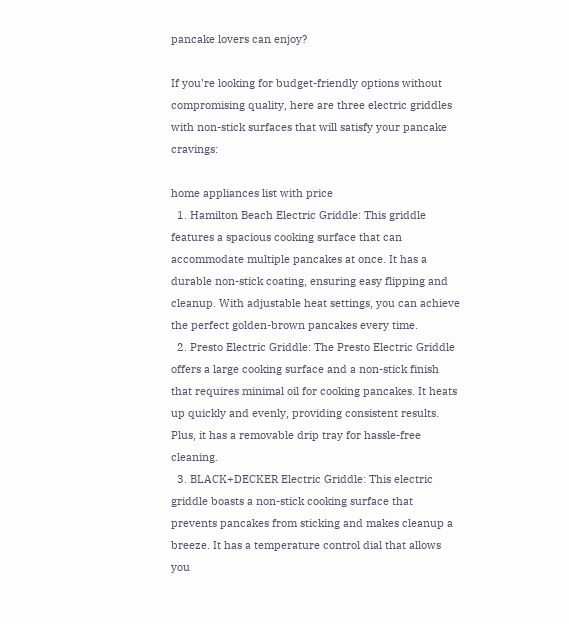pancake lovers can enjoy?

If you’re looking for budget-friendly options without compromising quality, here are three electric griddles with non-stick surfaces that will satisfy your pancake cravings:

home appliances list with price
  1. Hamilton Beach Electric Griddle: This griddle features a spacious cooking surface that can accommodate multiple pancakes at once. It has a durable non-stick coating, ensuring easy flipping and cleanup. With adjustable heat settings, you can achieve the perfect golden-brown pancakes every time.
  2. Presto Electric Griddle: The Presto Electric Griddle offers a large cooking surface and a non-stick finish that requires minimal oil for cooking pancakes. It heats up quickly and evenly, providing consistent results. Plus, it has a removable drip tray for hassle-free cleaning.
  3. BLACK+DECKER Electric Griddle: This electric griddle boasts a non-stick cooking surface that prevents pancakes from sticking and makes cleanup a breeze. It has a temperature control dial that allows you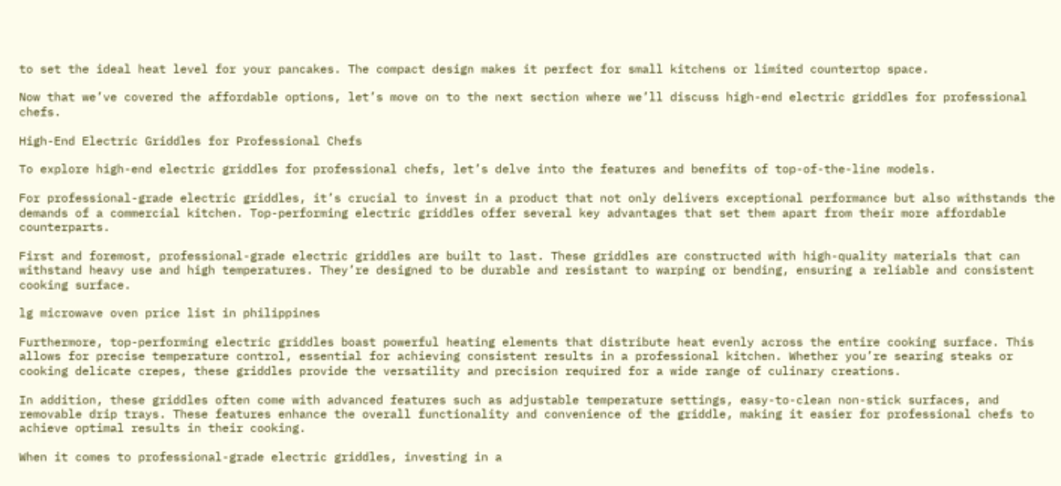to set the ideal heat level for your pancakes. The compact design makes it perfect for small kitchens or limited countertop space.

Now that we’ve covered the affordable options, let’s move on to the next section where we’ll discuss high-end electric griddles for professional chefs.

High-End Electric Griddles for Professional Chefs

To explore high-end electric griddles for professional chefs, let’s delve into the features and benefits of top-of-the-line models.

For professional-grade electric griddles, it’s crucial to invest in a product that not only delivers exceptional performance but also withstands the demands of a commercial kitchen. Top-performing electric griddles offer several key advantages that set them apart from their more affordable counterparts.

First and foremost, professional-grade electric griddles are built to last. These griddles are constructed with high-quality materials that can withstand heavy use and high temperatures. They’re designed to be durable and resistant to warping or bending, ensuring a reliable and consistent cooking surface.

lg microwave oven price list in philippines

Furthermore, top-performing electric griddles boast powerful heating elements that distribute heat evenly across the entire cooking surface. This allows for precise temperature control, essential for achieving consistent results in a professional kitchen. Whether you’re searing steaks or cooking delicate crepes, these griddles provide the versatility and precision required for a wide range of culinary creations.

In addition, these griddles often come with advanced features such as adjustable temperature settings, easy-to-clean non-stick surfaces, and removable drip trays. These features enhance the overall functionality and convenience of the griddle, making it easier for professional chefs to achieve optimal results in their cooking.

When it comes to professional-grade electric griddles, investing in a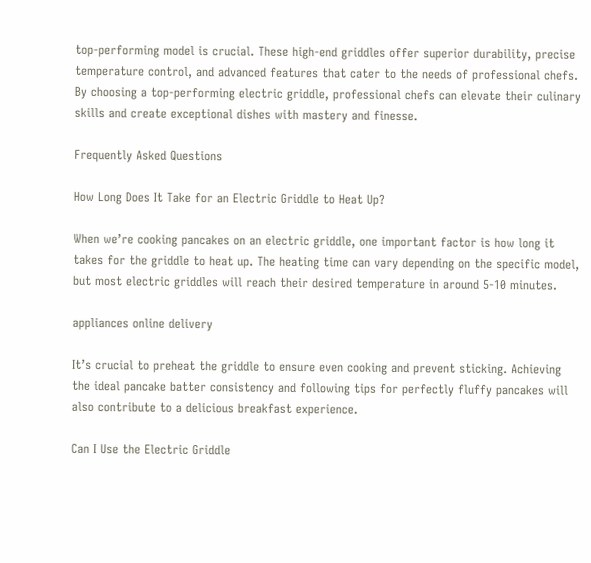top-performing model is crucial. These high-end griddles offer superior durability, precise temperature control, and advanced features that cater to the needs of professional chefs. By choosing a top-performing electric griddle, professional chefs can elevate their culinary skills and create exceptional dishes with mastery and finesse.

Frequently Asked Questions

How Long Does It Take for an Electric Griddle to Heat Up?

When we’re cooking pancakes on an electric griddle, one important factor is how long it takes for the griddle to heat up. The heating time can vary depending on the specific model, but most electric griddles will reach their desired temperature in around 5-10 minutes.

appliances online delivery

It’s crucial to preheat the griddle to ensure even cooking and prevent sticking. Achieving the ideal pancake batter consistency and following tips for perfectly fluffy pancakes will also contribute to a delicious breakfast experience.

Can I Use the Electric Griddle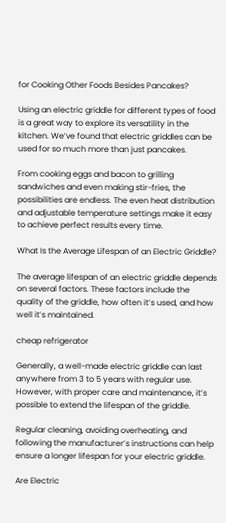for Cooking Other Foods Besides Pancakes?

Using an electric griddle for different types of food is a great way to explore its versatility in the kitchen. We’ve found that electric griddles can be used for so much more than just pancakes.

From cooking eggs and bacon to grilling sandwiches and even making stir-fries, the possibilities are endless. The even heat distribution and adjustable temperature settings make it easy to achieve perfect results every time.

What Is the Average Lifespan of an Electric Griddle?

The average lifespan of an electric griddle depends on several factors. These factors include the quality of the griddle, how often it’s used, and how well it’s maintained.

cheap refrigerator

Generally, a well-made electric griddle can last anywhere from 3 to 5 years with regular use. However, with proper care and maintenance, it’s possible to extend the lifespan of the griddle.

Regular cleaning, avoiding overheating, and following the manufacturer’s instructions can help ensure a longer lifespan for your electric griddle.

Are Electric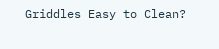Griddles Easy to Clean?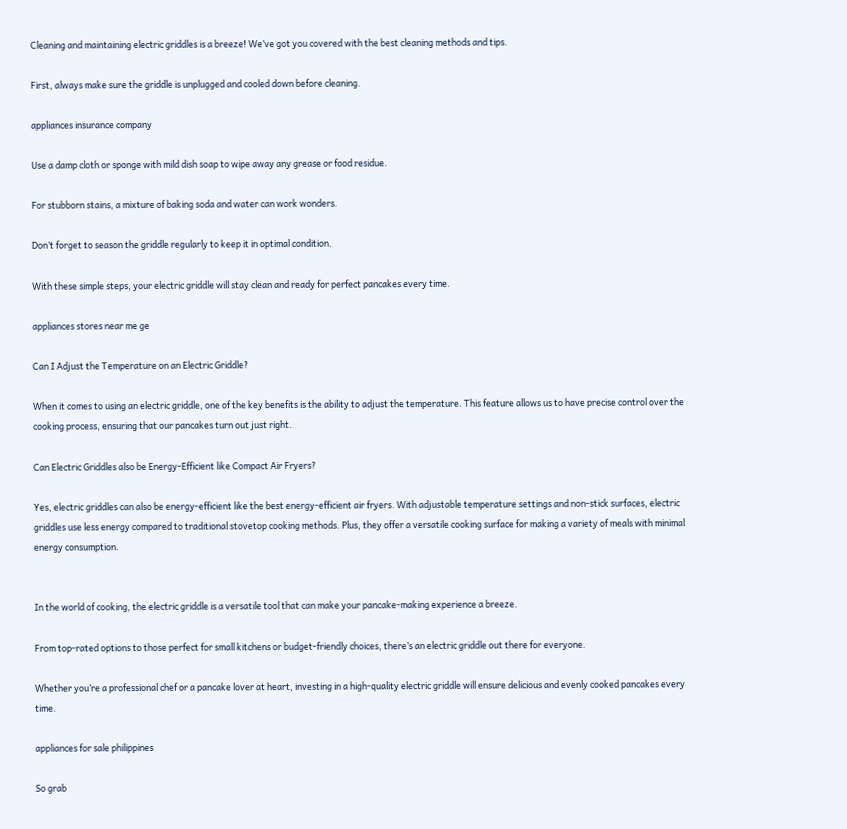Cleaning and maintaining electric griddles is a breeze! We’ve got you covered with the best cleaning methods and tips.

First, always make sure the griddle is unplugged and cooled down before cleaning.

appliances insurance company

Use a damp cloth or sponge with mild dish soap to wipe away any grease or food residue.

For stubborn stains, a mixture of baking soda and water can work wonders.

Don’t forget to season the griddle regularly to keep it in optimal condition.

With these simple steps, your electric griddle will stay clean and ready for perfect pancakes every time.

appliances stores near me ge

Can I Adjust the Temperature on an Electric Griddle?

When it comes to using an electric griddle, one of the key benefits is the ability to adjust the temperature. This feature allows us to have precise control over the cooking process, ensuring that our pancakes turn out just right.

Can Electric Griddles also be Energy-Efficient like Compact Air Fryers?

Yes, electric griddles can also be energy-efficient like the best energy-efficient air fryers. With adjustable temperature settings and non-stick surfaces, electric griddles use less energy compared to traditional stovetop cooking methods. Plus, they offer a versatile cooking surface for making a variety of meals with minimal energy consumption.


In the world of cooking, the electric griddle is a versatile tool that can make your pancake-making experience a breeze.

From top-rated options to those perfect for small kitchens or budget-friendly choices, there’s an electric griddle out there for everyone.

Whether you’re a professional chef or a pancake lover at heart, investing in a high-quality electric griddle will ensure delicious and evenly cooked pancakes every time.

appliances for sale philippines

So grab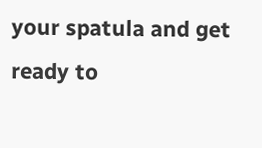your spatula and get ready to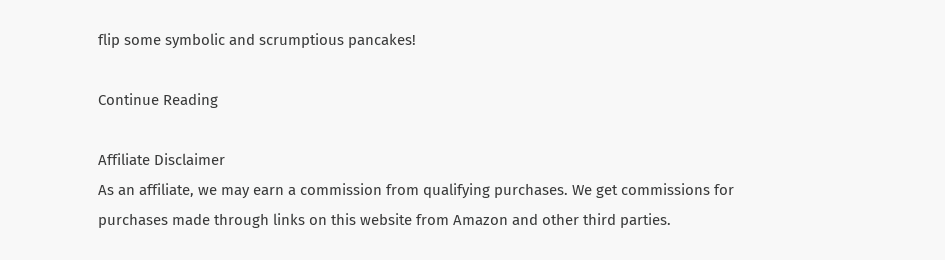flip some symbolic and scrumptious pancakes!

Continue Reading

Affiliate Disclaimer
As an affiliate, we may earn a commission from qualifying purchases. We get commissions for purchases made through links on this website from Amazon and other third parties.